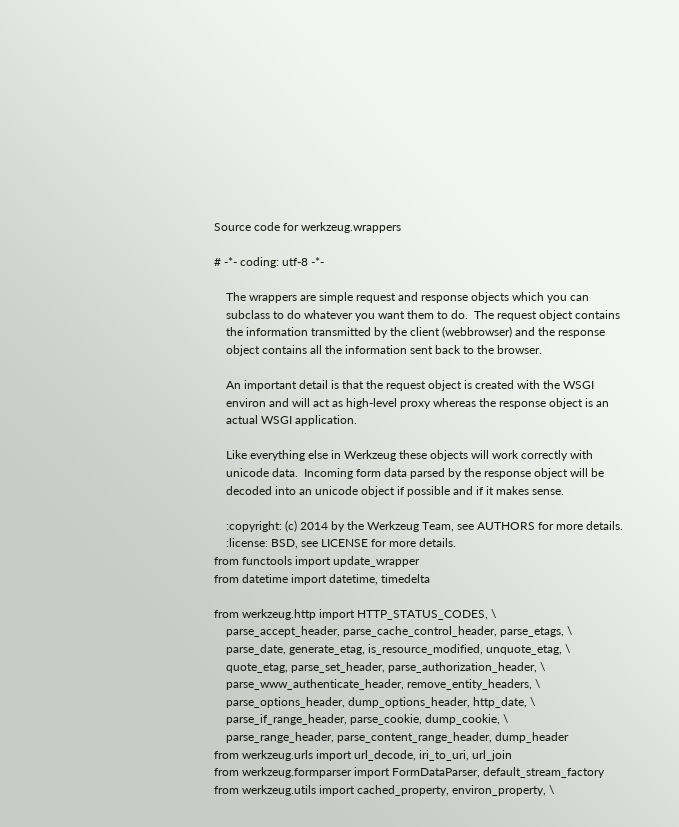Source code for werkzeug.wrappers

# -*- coding: utf-8 -*-

    The wrappers are simple request and response objects which you can
    subclass to do whatever you want them to do.  The request object contains
    the information transmitted by the client (webbrowser) and the response
    object contains all the information sent back to the browser.

    An important detail is that the request object is created with the WSGI
    environ and will act as high-level proxy whereas the response object is an
    actual WSGI application.

    Like everything else in Werkzeug these objects will work correctly with
    unicode data.  Incoming form data parsed by the response object will be
    decoded into an unicode object if possible and if it makes sense.

    :copyright: (c) 2014 by the Werkzeug Team, see AUTHORS for more details.
    :license: BSD, see LICENSE for more details.
from functools import update_wrapper
from datetime import datetime, timedelta

from werkzeug.http import HTTP_STATUS_CODES, \
    parse_accept_header, parse_cache_control_header, parse_etags, \
    parse_date, generate_etag, is_resource_modified, unquote_etag, \
    quote_etag, parse_set_header, parse_authorization_header, \
    parse_www_authenticate_header, remove_entity_headers, \
    parse_options_header, dump_options_header, http_date, \
    parse_if_range_header, parse_cookie, dump_cookie, \
    parse_range_header, parse_content_range_header, dump_header
from werkzeug.urls import url_decode, iri_to_uri, url_join
from werkzeug.formparser import FormDataParser, default_stream_factory
from werkzeug.utils import cached_property, environ_property, \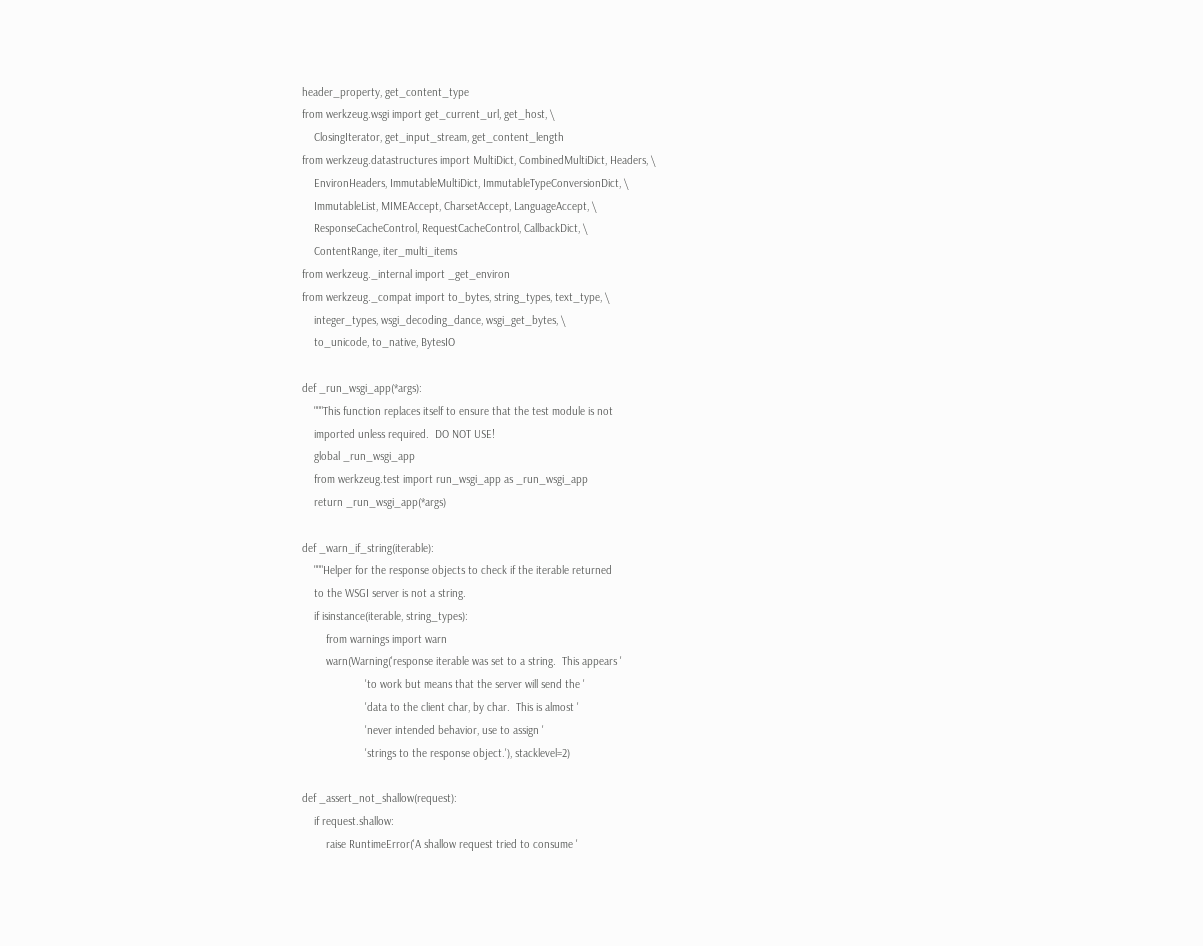header_property, get_content_type
from werkzeug.wsgi import get_current_url, get_host, \
    ClosingIterator, get_input_stream, get_content_length
from werkzeug.datastructures import MultiDict, CombinedMultiDict, Headers, \
    EnvironHeaders, ImmutableMultiDict, ImmutableTypeConversionDict, \
    ImmutableList, MIMEAccept, CharsetAccept, LanguageAccept, \
    ResponseCacheControl, RequestCacheControl, CallbackDict, \
    ContentRange, iter_multi_items
from werkzeug._internal import _get_environ
from werkzeug._compat import to_bytes, string_types, text_type, \
    integer_types, wsgi_decoding_dance, wsgi_get_bytes, \
    to_unicode, to_native, BytesIO

def _run_wsgi_app(*args):
    """This function replaces itself to ensure that the test module is not
    imported unless required.  DO NOT USE!
    global _run_wsgi_app
    from werkzeug.test import run_wsgi_app as _run_wsgi_app
    return _run_wsgi_app(*args)

def _warn_if_string(iterable):
    """Helper for the response objects to check if the iterable returned
    to the WSGI server is not a string.
    if isinstance(iterable, string_types):
        from warnings import warn
        warn(Warning('response iterable was set to a string.  This appears '
                     'to work but means that the server will send the '
                     'data to the client char, by char.  This is almost '
                     'never intended behavior, use to assign '
                     'strings to the response object.'), stacklevel=2)

def _assert_not_shallow(request):
    if request.shallow:
        raise RuntimeError('A shallow request tried to consume '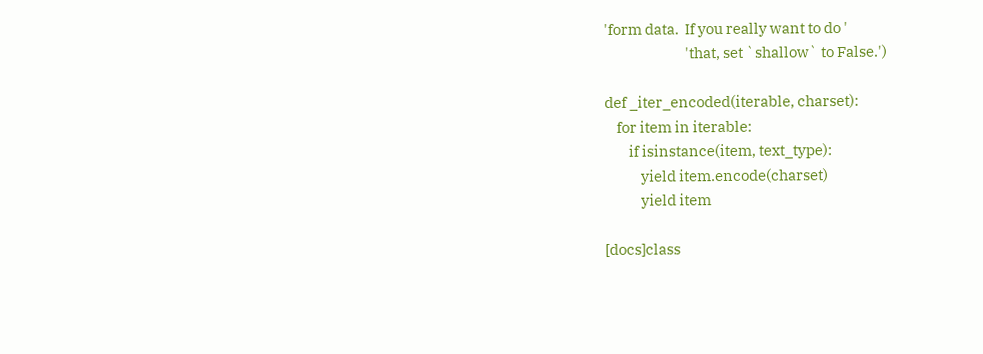'form data.  If you really want to do '
                           'that, set `shallow` to False.')

def _iter_encoded(iterable, charset):
    for item in iterable:
        if isinstance(item, text_type):
            yield item.encode(charset)
            yield item

[docs]class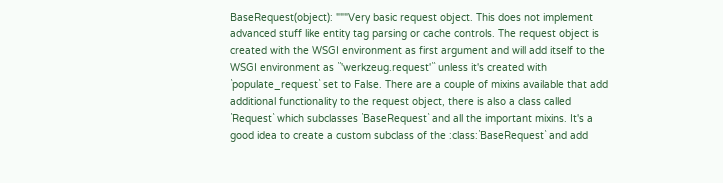BaseRequest(object): """Very basic request object. This does not implement advanced stuff like entity tag parsing or cache controls. The request object is created with the WSGI environment as first argument and will add itself to the WSGI environment as ``'werkzeug.request'`` unless it's created with `populate_request` set to False. There are a couple of mixins available that add additional functionality to the request object, there is also a class called `Request` which subclasses `BaseRequest` and all the important mixins. It's a good idea to create a custom subclass of the :class:`BaseRequest` and add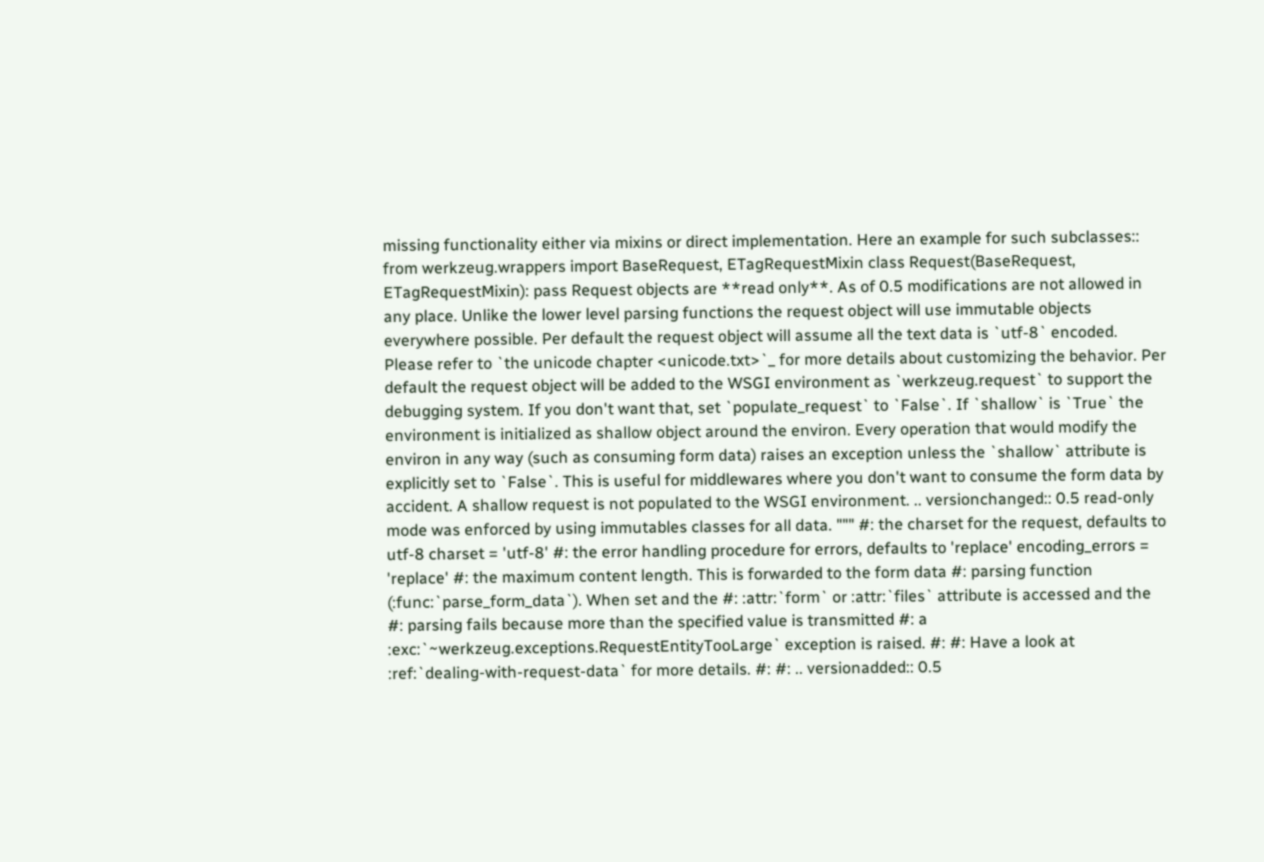missing functionality either via mixins or direct implementation. Here an example for such subclasses:: from werkzeug.wrappers import BaseRequest, ETagRequestMixin class Request(BaseRequest, ETagRequestMixin): pass Request objects are **read only**. As of 0.5 modifications are not allowed in any place. Unlike the lower level parsing functions the request object will use immutable objects everywhere possible. Per default the request object will assume all the text data is `utf-8` encoded. Please refer to `the unicode chapter <unicode.txt>`_ for more details about customizing the behavior. Per default the request object will be added to the WSGI environment as `werkzeug.request` to support the debugging system. If you don't want that, set `populate_request` to `False`. If `shallow` is `True` the environment is initialized as shallow object around the environ. Every operation that would modify the environ in any way (such as consuming form data) raises an exception unless the `shallow` attribute is explicitly set to `False`. This is useful for middlewares where you don't want to consume the form data by accident. A shallow request is not populated to the WSGI environment. .. versionchanged:: 0.5 read-only mode was enforced by using immutables classes for all data. """ #: the charset for the request, defaults to utf-8 charset = 'utf-8' #: the error handling procedure for errors, defaults to 'replace' encoding_errors = 'replace' #: the maximum content length. This is forwarded to the form data #: parsing function (:func:`parse_form_data`). When set and the #: :attr:`form` or :attr:`files` attribute is accessed and the #: parsing fails because more than the specified value is transmitted #: a :exc:`~werkzeug.exceptions.RequestEntityTooLarge` exception is raised. #: #: Have a look at :ref:`dealing-with-request-data` for more details. #: #: .. versionadded:: 0.5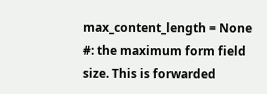max_content_length = None #: the maximum form field size. This is forwarded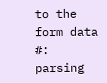to the form data #: parsing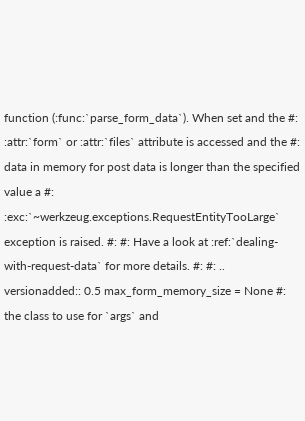function (:func:`parse_form_data`). When set and the #: :attr:`form` or :attr:`files` attribute is accessed and the #: data in memory for post data is longer than the specified value a #: :exc:`~werkzeug.exceptions.RequestEntityTooLarge` exception is raised. #: #: Have a look at :ref:`dealing-with-request-data` for more details. #: #: .. versionadded:: 0.5 max_form_memory_size = None #: the class to use for `args` and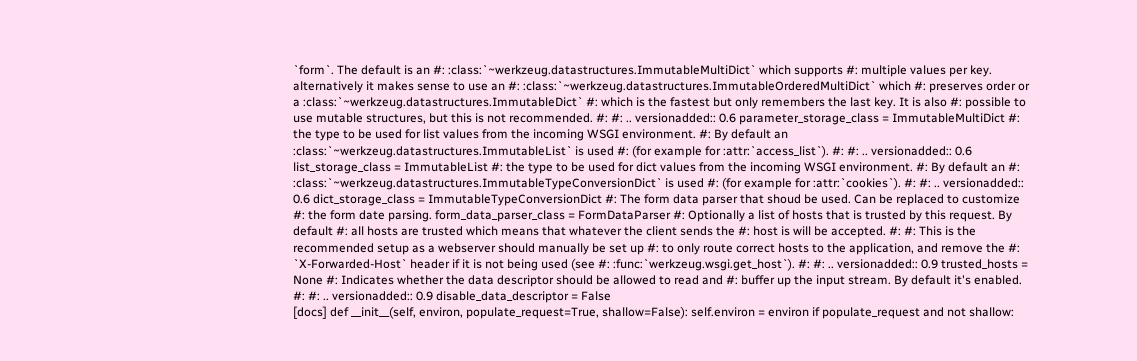`form`. The default is an #: :class:`~werkzeug.datastructures.ImmutableMultiDict` which supports #: multiple values per key. alternatively it makes sense to use an #: :class:`~werkzeug.datastructures.ImmutableOrderedMultiDict` which #: preserves order or a :class:`~werkzeug.datastructures.ImmutableDict` #: which is the fastest but only remembers the last key. It is also #: possible to use mutable structures, but this is not recommended. #: #: .. versionadded:: 0.6 parameter_storage_class = ImmutableMultiDict #: the type to be used for list values from the incoming WSGI environment. #: By default an :class:`~werkzeug.datastructures.ImmutableList` is used #: (for example for :attr:`access_list`). #: #: .. versionadded:: 0.6 list_storage_class = ImmutableList #: the type to be used for dict values from the incoming WSGI environment. #: By default an #: :class:`~werkzeug.datastructures.ImmutableTypeConversionDict` is used #: (for example for :attr:`cookies`). #: #: .. versionadded:: 0.6 dict_storage_class = ImmutableTypeConversionDict #: The form data parser that shoud be used. Can be replaced to customize #: the form date parsing. form_data_parser_class = FormDataParser #: Optionally a list of hosts that is trusted by this request. By default #: all hosts are trusted which means that whatever the client sends the #: host is will be accepted. #: #: This is the recommended setup as a webserver should manually be set up #: to only route correct hosts to the application, and remove the #: `X-Forwarded-Host` header if it is not being used (see #: :func:`werkzeug.wsgi.get_host`). #: #: .. versionadded:: 0.9 trusted_hosts = None #: Indicates whether the data descriptor should be allowed to read and #: buffer up the input stream. By default it's enabled. #: #: .. versionadded:: 0.9 disable_data_descriptor = False
[docs] def __init__(self, environ, populate_request=True, shallow=False): self.environ = environ if populate_request and not shallow: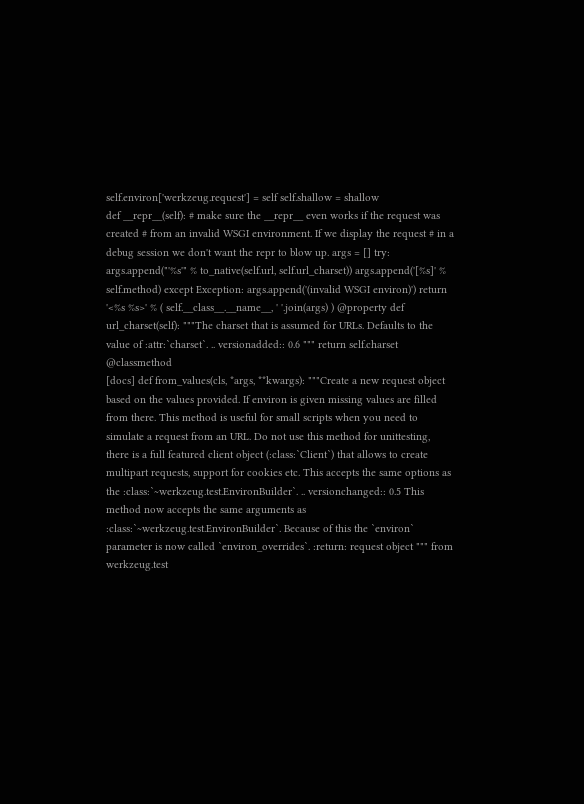self.environ['werkzeug.request'] = self self.shallow = shallow
def __repr__(self): # make sure the __repr__ even works if the request was created # from an invalid WSGI environment. If we display the request # in a debug session we don't want the repr to blow up. args = [] try: args.append("'%s'" % to_native(self.url, self.url_charset)) args.append('[%s]' % self.method) except Exception: args.append('(invalid WSGI environ)') return '<%s %s>' % ( self.__class__.__name__, ' '.join(args) ) @property def url_charset(self): """The charset that is assumed for URLs. Defaults to the value of :attr:`charset`. .. versionadded:: 0.6 """ return self.charset @classmethod
[docs] def from_values(cls, *args, **kwargs): """Create a new request object based on the values provided. If environ is given missing values are filled from there. This method is useful for small scripts when you need to simulate a request from an URL. Do not use this method for unittesting, there is a full featured client object (:class:`Client`) that allows to create multipart requests, support for cookies etc. This accepts the same options as the :class:`~werkzeug.test.EnvironBuilder`. .. versionchanged:: 0.5 This method now accepts the same arguments as :class:`~werkzeug.test.EnvironBuilder`. Because of this the `environ` parameter is now called `environ_overrides`. :return: request object """ from werkzeug.test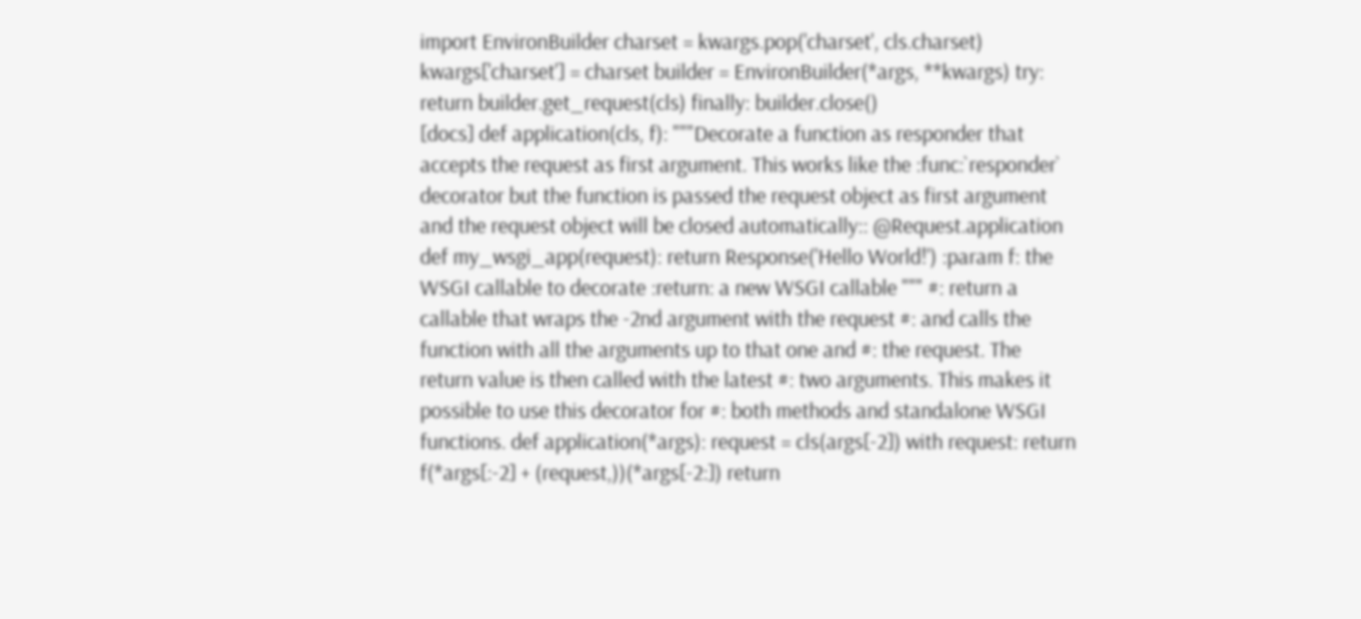import EnvironBuilder charset = kwargs.pop('charset', cls.charset) kwargs['charset'] = charset builder = EnvironBuilder(*args, **kwargs) try: return builder.get_request(cls) finally: builder.close()
[docs] def application(cls, f): """Decorate a function as responder that accepts the request as first argument. This works like the :func:`responder` decorator but the function is passed the request object as first argument and the request object will be closed automatically:: @Request.application def my_wsgi_app(request): return Response('Hello World!') :param f: the WSGI callable to decorate :return: a new WSGI callable """ #: return a callable that wraps the -2nd argument with the request #: and calls the function with all the arguments up to that one and #: the request. The return value is then called with the latest #: two arguments. This makes it possible to use this decorator for #: both methods and standalone WSGI functions. def application(*args): request = cls(args[-2]) with request: return f(*args[:-2] + (request,))(*args[-2:]) return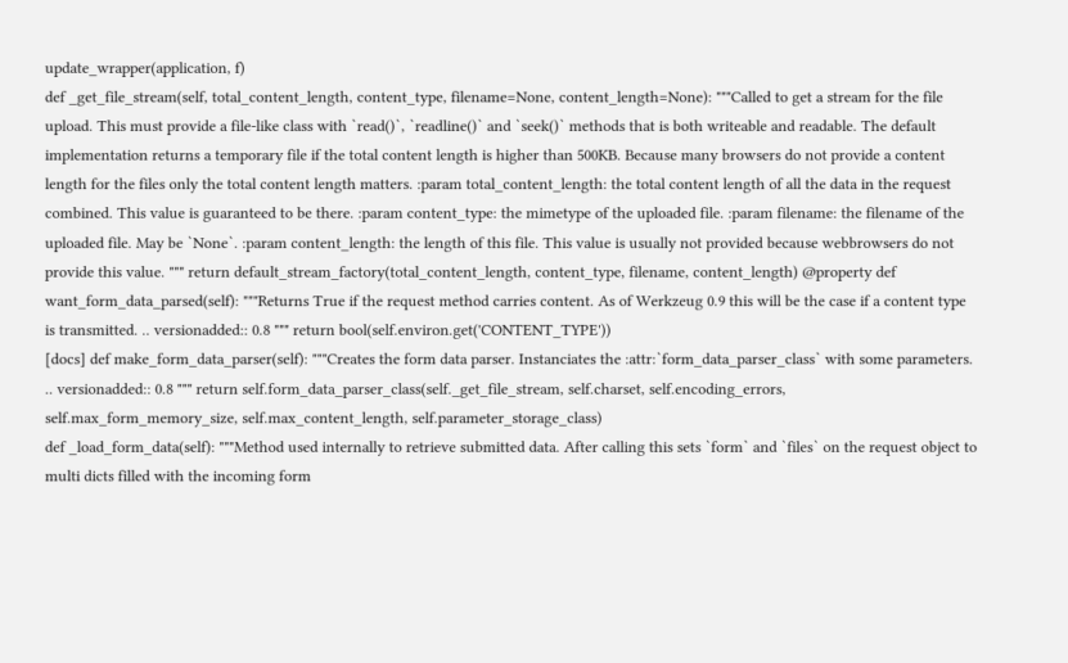update_wrapper(application, f)
def _get_file_stream(self, total_content_length, content_type, filename=None, content_length=None): """Called to get a stream for the file upload. This must provide a file-like class with `read()`, `readline()` and `seek()` methods that is both writeable and readable. The default implementation returns a temporary file if the total content length is higher than 500KB. Because many browsers do not provide a content length for the files only the total content length matters. :param total_content_length: the total content length of all the data in the request combined. This value is guaranteed to be there. :param content_type: the mimetype of the uploaded file. :param filename: the filename of the uploaded file. May be `None`. :param content_length: the length of this file. This value is usually not provided because webbrowsers do not provide this value. """ return default_stream_factory(total_content_length, content_type, filename, content_length) @property def want_form_data_parsed(self): """Returns True if the request method carries content. As of Werkzeug 0.9 this will be the case if a content type is transmitted. .. versionadded:: 0.8 """ return bool(self.environ.get('CONTENT_TYPE'))
[docs] def make_form_data_parser(self): """Creates the form data parser. Instanciates the :attr:`form_data_parser_class` with some parameters. .. versionadded:: 0.8 """ return self.form_data_parser_class(self._get_file_stream, self.charset, self.encoding_errors, self.max_form_memory_size, self.max_content_length, self.parameter_storage_class)
def _load_form_data(self): """Method used internally to retrieve submitted data. After calling this sets `form` and `files` on the request object to multi dicts filled with the incoming form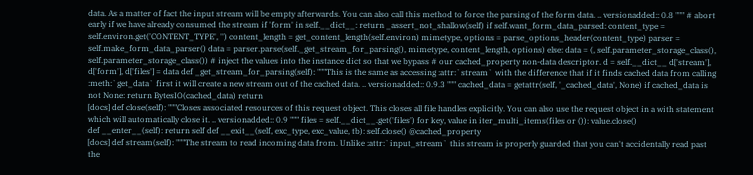data. As a matter of fact the input stream will be empty afterwards. You can also call this method to force the parsing of the form data. .. versionadded:: 0.8 """ # abort early if we have already consumed the stream if 'form' in self.__dict__: return _assert_not_shallow(self) if self.want_form_data_parsed: content_type = self.environ.get('CONTENT_TYPE', '') content_length = get_content_length(self.environ) mimetype, options = parse_options_header(content_type) parser = self.make_form_data_parser() data = parser.parse(self._get_stream_for_parsing(), mimetype, content_length, options) else: data = (, self.parameter_storage_class(), self.parameter_storage_class()) # inject the values into the instance dict so that we bypass # our cached_property non-data descriptor. d = self.__dict__ d['stream'], d['form'], d['files'] = data def _get_stream_for_parsing(self): """This is the same as accessing :attr:`stream` with the difference that if it finds cached data from calling :meth:`get_data` first it will create a new stream out of the cached data. .. versionadded:: 0.9.3 """ cached_data = getattr(self, '_cached_data', None) if cached_data is not None: return BytesIO(cached_data) return
[docs] def close(self): """Closes associated resources of this request object. This closes all file handles explicitly. You can also use the request object in a with statement which will automatically close it. .. versionadded:: 0.9 """ files = self.__dict__.get('files') for key, value in iter_multi_items(files or ()): value.close()
def __enter__(self): return self def __exit__(self, exc_type, exc_value, tb): self.close() @cached_property
[docs] def stream(self): """The stream to read incoming data from. Unlike :attr:`input_stream` this stream is properly guarded that you can't accidentally read past the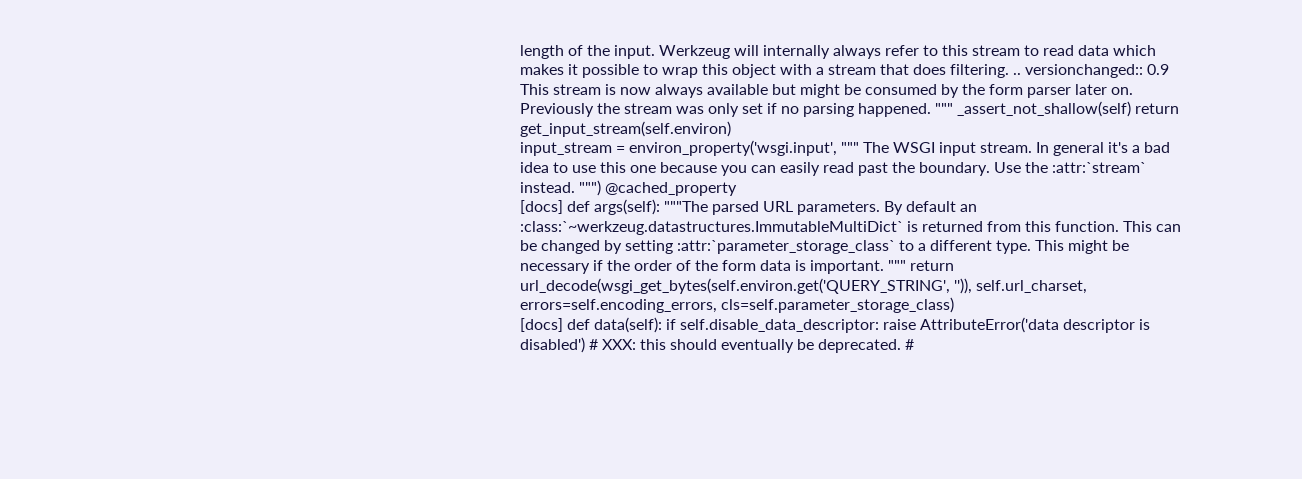length of the input. Werkzeug will internally always refer to this stream to read data which makes it possible to wrap this object with a stream that does filtering. .. versionchanged:: 0.9 This stream is now always available but might be consumed by the form parser later on. Previously the stream was only set if no parsing happened. """ _assert_not_shallow(self) return get_input_stream(self.environ)
input_stream = environ_property('wsgi.input', """ The WSGI input stream. In general it's a bad idea to use this one because you can easily read past the boundary. Use the :attr:`stream` instead. """) @cached_property
[docs] def args(self): """The parsed URL parameters. By default an :class:`~werkzeug.datastructures.ImmutableMultiDict` is returned from this function. This can be changed by setting :attr:`parameter_storage_class` to a different type. This might be necessary if the order of the form data is important. """ return url_decode(wsgi_get_bytes(self.environ.get('QUERY_STRING', '')), self.url_charset, errors=self.encoding_errors, cls=self.parameter_storage_class)
[docs] def data(self): if self.disable_data_descriptor: raise AttributeError('data descriptor is disabled') # XXX: this should eventually be deprecated. #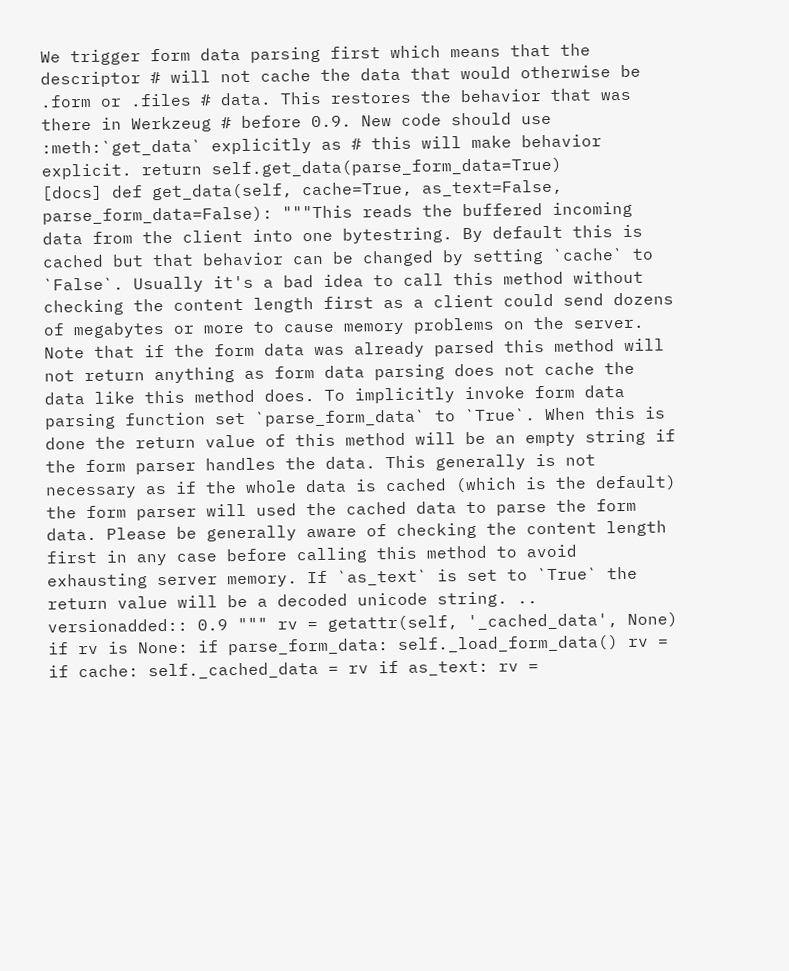We trigger form data parsing first which means that the descriptor # will not cache the data that would otherwise be .form or .files # data. This restores the behavior that was there in Werkzeug # before 0.9. New code should use :meth:`get_data` explicitly as # this will make behavior explicit. return self.get_data(parse_form_data=True)
[docs] def get_data(self, cache=True, as_text=False, parse_form_data=False): """This reads the buffered incoming data from the client into one bytestring. By default this is cached but that behavior can be changed by setting `cache` to `False`. Usually it's a bad idea to call this method without checking the content length first as a client could send dozens of megabytes or more to cause memory problems on the server. Note that if the form data was already parsed this method will not return anything as form data parsing does not cache the data like this method does. To implicitly invoke form data parsing function set `parse_form_data` to `True`. When this is done the return value of this method will be an empty string if the form parser handles the data. This generally is not necessary as if the whole data is cached (which is the default) the form parser will used the cached data to parse the form data. Please be generally aware of checking the content length first in any case before calling this method to avoid exhausting server memory. If `as_text` is set to `True` the return value will be a decoded unicode string. .. versionadded:: 0.9 """ rv = getattr(self, '_cached_data', None) if rv is None: if parse_form_data: self._load_form_data() rv = if cache: self._cached_data = rv if as_text: rv =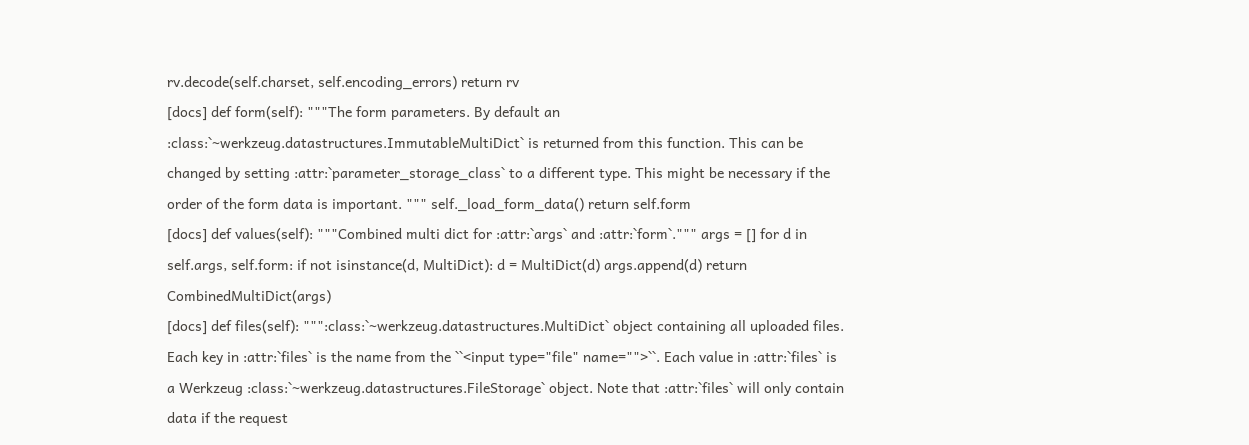rv.decode(self.charset, self.encoding_errors) return rv
[docs] def form(self): """The form parameters. By default an :class:`~werkzeug.datastructures.ImmutableMultiDict` is returned from this function. This can be changed by setting :attr:`parameter_storage_class` to a different type. This might be necessary if the order of the form data is important. """ self._load_form_data() return self.form
[docs] def values(self): """Combined multi dict for :attr:`args` and :attr:`form`.""" args = [] for d in self.args, self.form: if not isinstance(d, MultiDict): d = MultiDict(d) args.append(d) return CombinedMultiDict(args)
[docs] def files(self): """:class:`~werkzeug.datastructures.MultiDict` object containing all uploaded files. Each key in :attr:`files` is the name from the ``<input type="file" name="">``. Each value in :attr:`files` is a Werkzeug :class:`~werkzeug.datastructures.FileStorage` object. Note that :attr:`files` will only contain data if the request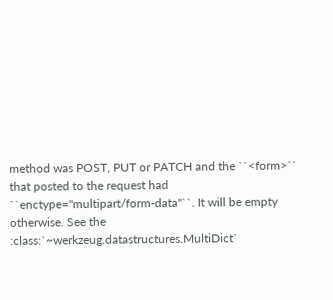method was POST, PUT or PATCH and the ``<form>`` that posted to the request had ``enctype="multipart/form-data"``. It will be empty otherwise. See the :class:`~werkzeug.datastructures.MultiDict`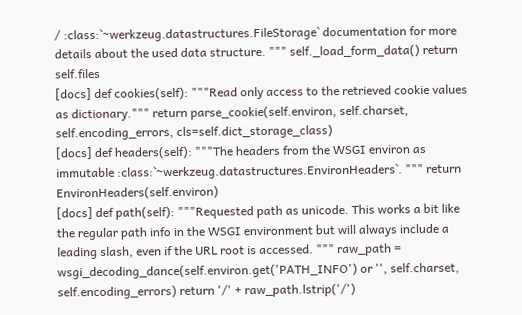/ :class:`~werkzeug.datastructures.FileStorage` documentation for more details about the used data structure. """ self._load_form_data() return self.files
[docs] def cookies(self): """Read only access to the retrieved cookie values as dictionary.""" return parse_cookie(self.environ, self.charset, self.encoding_errors, cls=self.dict_storage_class)
[docs] def headers(self): """The headers from the WSGI environ as immutable :class:`~werkzeug.datastructures.EnvironHeaders`. """ return EnvironHeaders(self.environ)
[docs] def path(self): """Requested path as unicode. This works a bit like the regular path info in the WSGI environment but will always include a leading slash, even if the URL root is accessed. """ raw_path = wsgi_decoding_dance(self.environ.get('PATH_INFO') or '', self.charset, self.encoding_errors) return '/' + raw_path.lstrip('/')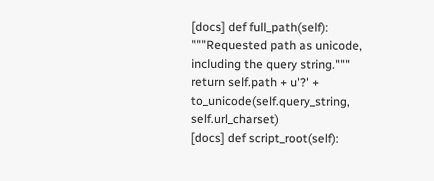[docs] def full_path(self): """Requested path as unicode, including the query string.""" return self.path + u'?' + to_unicode(self.query_string, self.url_charset)
[docs] def script_root(self):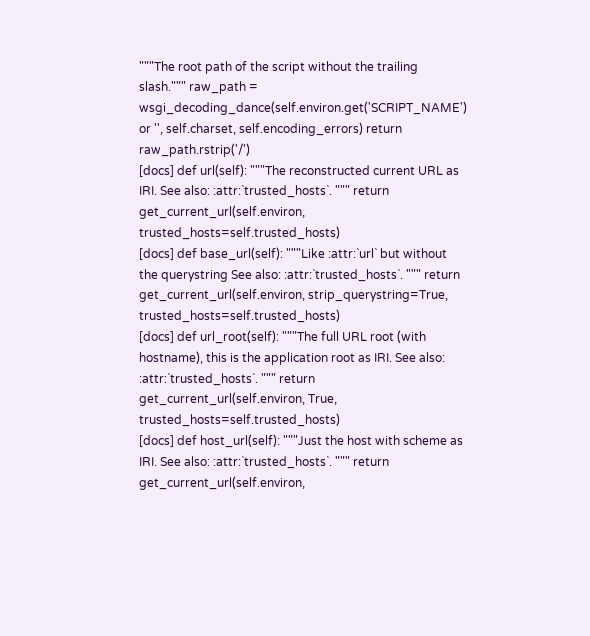"""The root path of the script without the trailing slash.""" raw_path = wsgi_decoding_dance(self.environ.get('SCRIPT_NAME') or '', self.charset, self.encoding_errors) return raw_path.rstrip('/')
[docs] def url(self): """The reconstructed current URL as IRI. See also: :attr:`trusted_hosts`. """ return get_current_url(self.environ, trusted_hosts=self.trusted_hosts)
[docs] def base_url(self): """Like :attr:`url` but without the querystring See also: :attr:`trusted_hosts`. """ return get_current_url(self.environ, strip_querystring=True, trusted_hosts=self.trusted_hosts)
[docs] def url_root(self): """The full URL root (with hostname), this is the application root as IRI. See also: :attr:`trusted_hosts`. """ return get_current_url(self.environ, True, trusted_hosts=self.trusted_hosts)
[docs] def host_url(self): """Just the host with scheme as IRI. See also: :attr:`trusted_hosts`. """ return get_current_url(self.environ,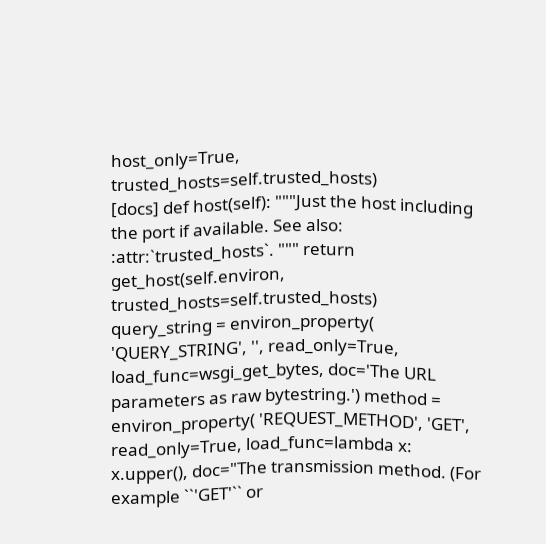host_only=True, trusted_hosts=self.trusted_hosts)
[docs] def host(self): """Just the host including the port if available. See also: :attr:`trusted_hosts`. """ return get_host(self.environ, trusted_hosts=self.trusted_hosts)
query_string = environ_property( 'QUERY_STRING', '', read_only=True, load_func=wsgi_get_bytes, doc='The URL parameters as raw bytestring.') method = environ_property( 'REQUEST_METHOD', 'GET', read_only=True, load_func=lambda x: x.upper(), doc="The transmission method. (For example ``'GET'`` or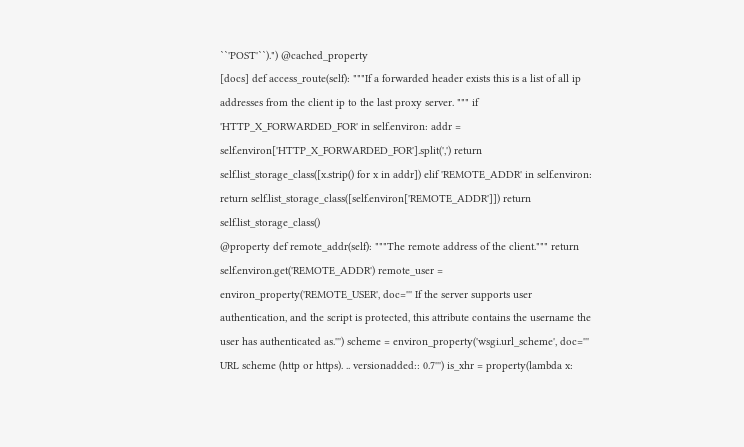``'POST'``).") @cached_property
[docs] def access_route(self): """If a forwarded header exists this is a list of all ip addresses from the client ip to the last proxy server. """ if 'HTTP_X_FORWARDED_FOR' in self.environ: addr = self.environ['HTTP_X_FORWARDED_FOR'].split(',') return self.list_storage_class([x.strip() for x in addr]) elif 'REMOTE_ADDR' in self.environ: return self.list_storage_class([self.environ['REMOTE_ADDR']]) return self.list_storage_class()
@property def remote_addr(self): """The remote address of the client.""" return self.environ.get('REMOTE_ADDR') remote_user = environ_property('REMOTE_USER', doc=''' If the server supports user authentication, and the script is protected, this attribute contains the username the user has authenticated as.''') scheme = environ_property('wsgi.url_scheme', doc=''' URL scheme (http or https). .. versionadded:: 0.7''') is_xhr = property(lambda x: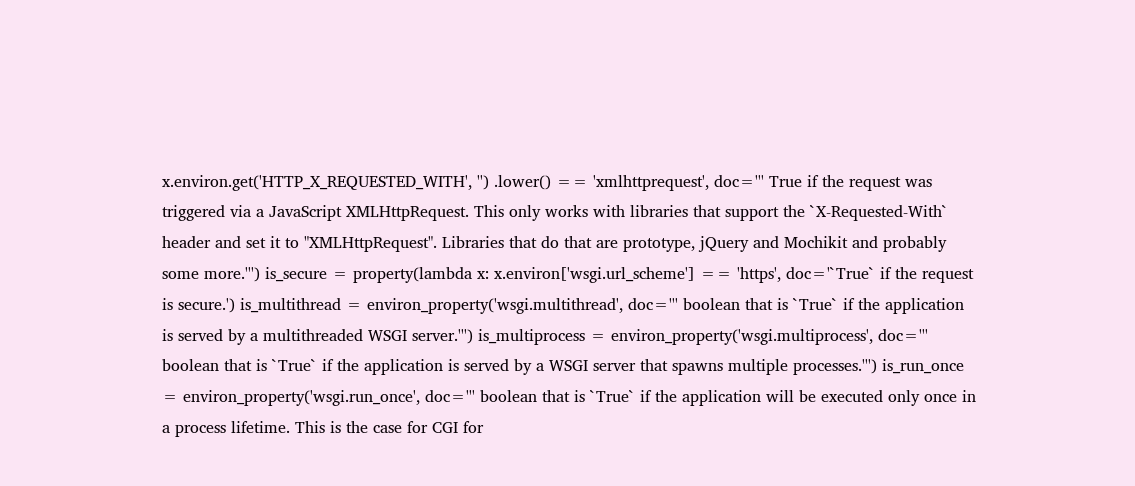x.environ.get('HTTP_X_REQUESTED_WITH', '') .lower() == 'xmlhttprequest', doc=''' True if the request was triggered via a JavaScript XMLHttpRequest. This only works with libraries that support the `X-Requested-With` header and set it to "XMLHttpRequest". Libraries that do that are prototype, jQuery and Mochikit and probably some more.''') is_secure = property(lambda x: x.environ['wsgi.url_scheme'] == 'https', doc='`True` if the request is secure.') is_multithread = environ_property('wsgi.multithread', doc=''' boolean that is `True` if the application is served by a multithreaded WSGI server.''') is_multiprocess = environ_property('wsgi.multiprocess', doc=''' boolean that is `True` if the application is served by a WSGI server that spawns multiple processes.''') is_run_once = environ_property('wsgi.run_once', doc=''' boolean that is `True` if the application will be executed only once in a process lifetime. This is the case for CGI for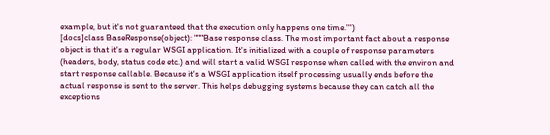example, but it's not guaranteed that the execution only happens one time.''')
[docs]class BaseResponse(object): """Base response class. The most important fact about a response object is that it's a regular WSGI application. It's initialized with a couple of response parameters (headers, body, status code etc.) and will start a valid WSGI response when called with the environ and start response callable. Because it's a WSGI application itself processing usually ends before the actual response is sent to the server. This helps debugging systems because they can catch all the exceptions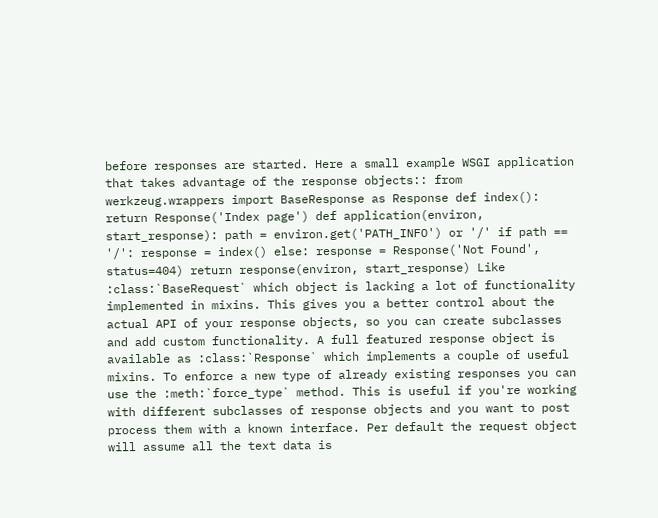before responses are started. Here a small example WSGI application that takes advantage of the response objects:: from werkzeug.wrappers import BaseResponse as Response def index(): return Response('Index page') def application(environ, start_response): path = environ.get('PATH_INFO') or '/' if path == '/': response = index() else: response = Response('Not Found', status=404) return response(environ, start_response) Like :class:`BaseRequest` which object is lacking a lot of functionality implemented in mixins. This gives you a better control about the actual API of your response objects, so you can create subclasses and add custom functionality. A full featured response object is available as :class:`Response` which implements a couple of useful mixins. To enforce a new type of already existing responses you can use the :meth:`force_type` method. This is useful if you're working with different subclasses of response objects and you want to post process them with a known interface. Per default the request object will assume all the text data is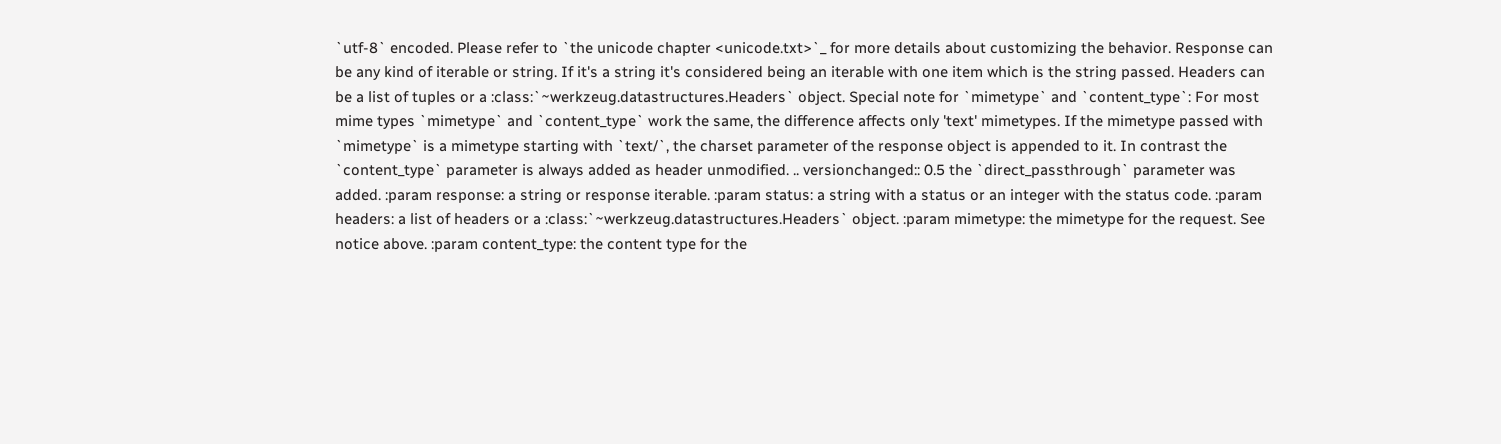`utf-8` encoded. Please refer to `the unicode chapter <unicode.txt>`_ for more details about customizing the behavior. Response can be any kind of iterable or string. If it's a string it's considered being an iterable with one item which is the string passed. Headers can be a list of tuples or a :class:`~werkzeug.datastructures.Headers` object. Special note for `mimetype` and `content_type`: For most mime types `mimetype` and `content_type` work the same, the difference affects only 'text' mimetypes. If the mimetype passed with `mimetype` is a mimetype starting with `text/`, the charset parameter of the response object is appended to it. In contrast the `content_type` parameter is always added as header unmodified. .. versionchanged:: 0.5 the `direct_passthrough` parameter was added. :param response: a string or response iterable. :param status: a string with a status or an integer with the status code. :param headers: a list of headers or a :class:`~werkzeug.datastructures.Headers` object. :param mimetype: the mimetype for the request. See notice above. :param content_type: the content type for the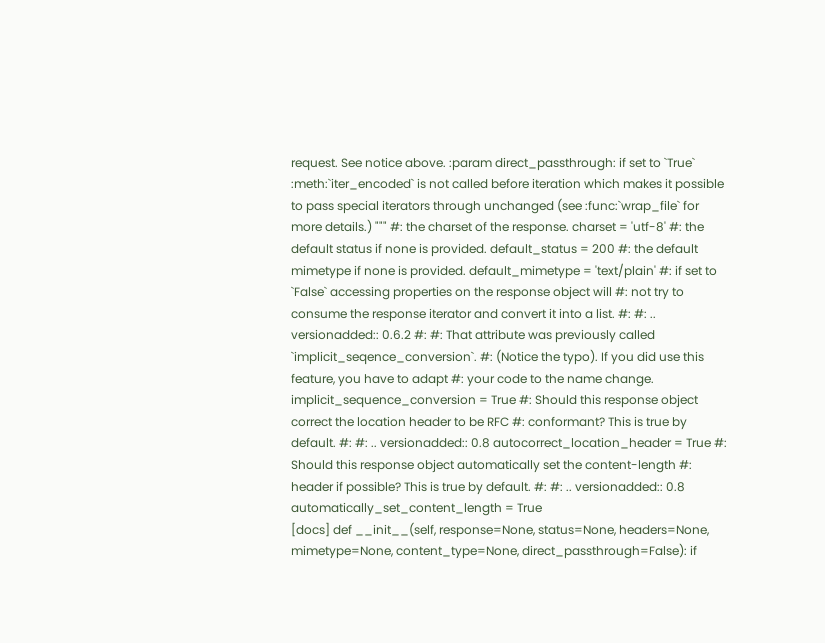request. See notice above. :param direct_passthrough: if set to `True` :meth:`iter_encoded` is not called before iteration which makes it possible to pass special iterators through unchanged (see :func:`wrap_file` for more details.) """ #: the charset of the response. charset = 'utf-8' #: the default status if none is provided. default_status = 200 #: the default mimetype if none is provided. default_mimetype = 'text/plain' #: if set to `False` accessing properties on the response object will #: not try to consume the response iterator and convert it into a list. #: #: .. versionadded:: 0.6.2 #: #: That attribute was previously called `implicit_seqence_conversion`. #: (Notice the typo). If you did use this feature, you have to adapt #: your code to the name change. implicit_sequence_conversion = True #: Should this response object correct the location header to be RFC #: conformant? This is true by default. #: #: .. versionadded:: 0.8 autocorrect_location_header = True #: Should this response object automatically set the content-length #: header if possible? This is true by default. #: #: .. versionadded:: 0.8 automatically_set_content_length = True
[docs] def __init__(self, response=None, status=None, headers=None, mimetype=None, content_type=None, direct_passthrough=False): if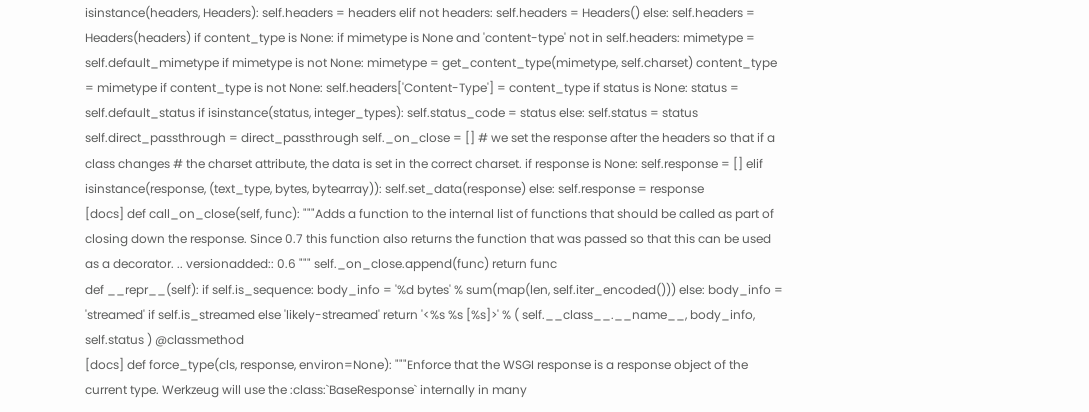isinstance(headers, Headers): self.headers = headers elif not headers: self.headers = Headers() else: self.headers = Headers(headers) if content_type is None: if mimetype is None and 'content-type' not in self.headers: mimetype = self.default_mimetype if mimetype is not None: mimetype = get_content_type(mimetype, self.charset) content_type = mimetype if content_type is not None: self.headers['Content-Type'] = content_type if status is None: status = self.default_status if isinstance(status, integer_types): self.status_code = status else: self.status = status self.direct_passthrough = direct_passthrough self._on_close = [] # we set the response after the headers so that if a class changes # the charset attribute, the data is set in the correct charset. if response is None: self.response = [] elif isinstance(response, (text_type, bytes, bytearray)): self.set_data(response) else: self.response = response
[docs] def call_on_close(self, func): """Adds a function to the internal list of functions that should be called as part of closing down the response. Since 0.7 this function also returns the function that was passed so that this can be used as a decorator. .. versionadded:: 0.6 """ self._on_close.append(func) return func
def __repr__(self): if self.is_sequence: body_info = '%d bytes' % sum(map(len, self.iter_encoded())) else: body_info = 'streamed' if self.is_streamed else 'likely-streamed' return '<%s %s [%s]>' % ( self.__class__.__name__, body_info, self.status ) @classmethod
[docs] def force_type(cls, response, environ=None): """Enforce that the WSGI response is a response object of the current type. Werkzeug will use the :class:`BaseResponse` internally in many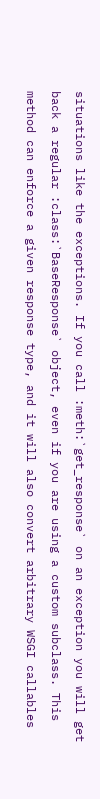situations like the exceptions. If you call :meth:`get_response` on an exception you will get back a regular :class:`BaseResponse` object, even if you are using a custom subclass. This method can enforce a given response type, and it will also convert arbitrary WSGI callables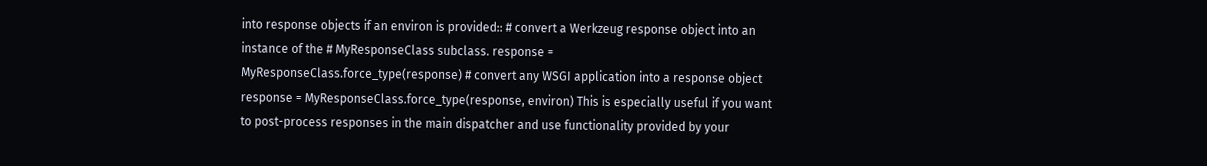into response objects if an environ is provided:: # convert a Werkzeug response object into an instance of the # MyResponseClass subclass. response = MyResponseClass.force_type(response) # convert any WSGI application into a response object response = MyResponseClass.force_type(response, environ) This is especially useful if you want to post-process responses in the main dispatcher and use functionality provided by your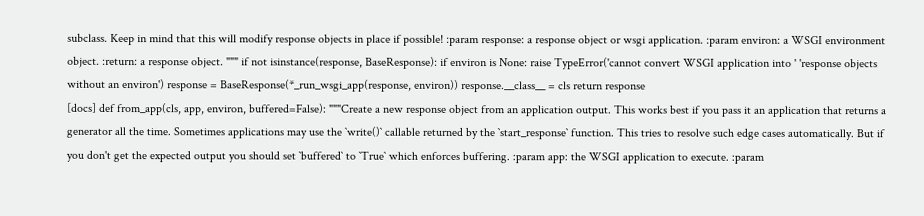subclass. Keep in mind that this will modify response objects in place if possible! :param response: a response object or wsgi application. :param environ: a WSGI environment object. :return: a response object. """ if not isinstance(response, BaseResponse): if environ is None: raise TypeError('cannot convert WSGI application into ' 'response objects without an environ') response = BaseResponse(*_run_wsgi_app(response, environ)) response.__class__ = cls return response
[docs] def from_app(cls, app, environ, buffered=False): """Create a new response object from an application output. This works best if you pass it an application that returns a generator all the time. Sometimes applications may use the `write()` callable returned by the `start_response` function. This tries to resolve such edge cases automatically. But if you don't get the expected output you should set `buffered` to `True` which enforces buffering. :param app: the WSGI application to execute. :param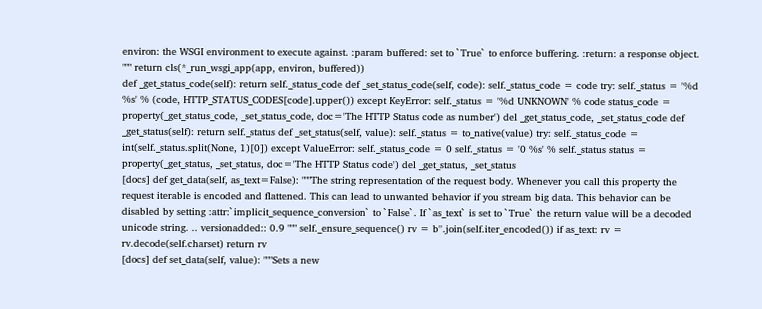environ: the WSGI environment to execute against. :param buffered: set to `True` to enforce buffering. :return: a response object. """ return cls(*_run_wsgi_app(app, environ, buffered))
def _get_status_code(self): return self._status_code def _set_status_code(self, code): self._status_code = code try: self._status = '%d %s' % (code, HTTP_STATUS_CODES[code].upper()) except KeyError: self._status = '%d UNKNOWN' % code status_code = property(_get_status_code, _set_status_code, doc='The HTTP Status code as number') del _get_status_code, _set_status_code def _get_status(self): return self._status def _set_status(self, value): self._status = to_native(value) try: self._status_code = int(self._status.split(None, 1)[0]) except ValueError: self._status_code = 0 self._status = '0 %s' % self._status status = property(_get_status, _set_status, doc='The HTTP Status code') del _get_status, _set_status
[docs] def get_data(self, as_text=False): """The string representation of the request body. Whenever you call this property the request iterable is encoded and flattened. This can lead to unwanted behavior if you stream big data. This behavior can be disabled by setting :attr:`implicit_sequence_conversion` to `False`. If `as_text` is set to `True` the return value will be a decoded unicode string. .. versionadded:: 0.9 """ self._ensure_sequence() rv = b''.join(self.iter_encoded()) if as_text: rv = rv.decode(self.charset) return rv
[docs] def set_data(self, value): """Sets a new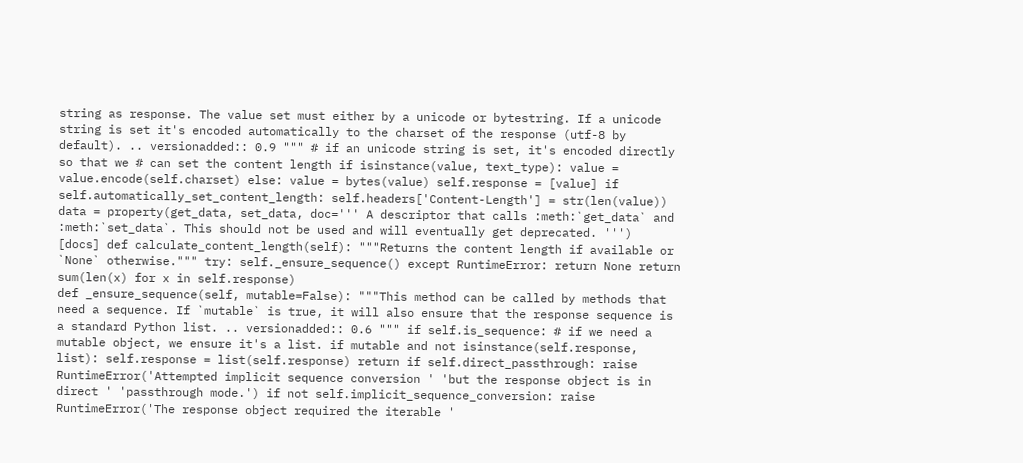string as response. The value set must either by a unicode or bytestring. If a unicode string is set it's encoded automatically to the charset of the response (utf-8 by default). .. versionadded:: 0.9 """ # if an unicode string is set, it's encoded directly so that we # can set the content length if isinstance(value, text_type): value = value.encode(self.charset) else: value = bytes(value) self.response = [value] if self.automatically_set_content_length: self.headers['Content-Length'] = str(len(value))
data = property(get_data, set_data, doc=''' A descriptor that calls :meth:`get_data` and :meth:`set_data`. This should not be used and will eventually get deprecated. ''')
[docs] def calculate_content_length(self): """Returns the content length if available or `None` otherwise.""" try: self._ensure_sequence() except RuntimeError: return None return sum(len(x) for x in self.response)
def _ensure_sequence(self, mutable=False): """This method can be called by methods that need a sequence. If `mutable` is true, it will also ensure that the response sequence is a standard Python list. .. versionadded:: 0.6 """ if self.is_sequence: # if we need a mutable object, we ensure it's a list. if mutable and not isinstance(self.response, list): self.response = list(self.response) return if self.direct_passthrough: raise RuntimeError('Attempted implicit sequence conversion ' 'but the response object is in direct ' 'passthrough mode.') if not self.implicit_sequence_conversion: raise RuntimeError('The response object required the iterable '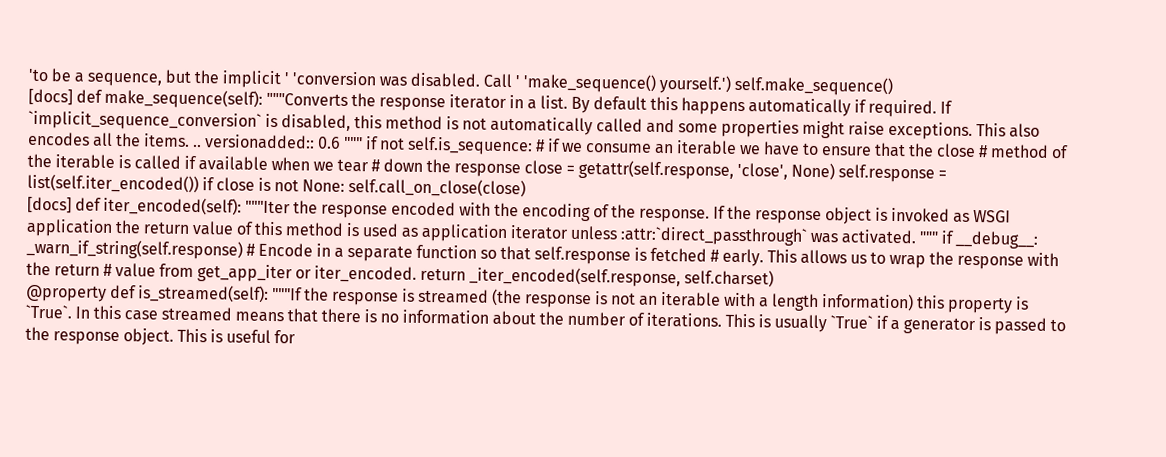'to be a sequence, but the implicit ' 'conversion was disabled. Call ' 'make_sequence() yourself.') self.make_sequence()
[docs] def make_sequence(self): """Converts the response iterator in a list. By default this happens automatically if required. If `implicit_sequence_conversion` is disabled, this method is not automatically called and some properties might raise exceptions. This also encodes all the items. .. versionadded:: 0.6 """ if not self.is_sequence: # if we consume an iterable we have to ensure that the close # method of the iterable is called if available when we tear # down the response close = getattr(self.response, 'close', None) self.response = list(self.iter_encoded()) if close is not None: self.call_on_close(close)
[docs] def iter_encoded(self): """Iter the response encoded with the encoding of the response. If the response object is invoked as WSGI application the return value of this method is used as application iterator unless :attr:`direct_passthrough` was activated. """ if __debug__: _warn_if_string(self.response) # Encode in a separate function so that self.response is fetched # early. This allows us to wrap the response with the return # value from get_app_iter or iter_encoded. return _iter_encoded(self.response, self.charset)
@property def is_streamed(self): """If the response is streamed (the response is not an iterable with a length information) this property is `True`. In this case streamed means that there is no information about the number of iterations. This is usually `True` if a generator is passed to the response object. This is useful for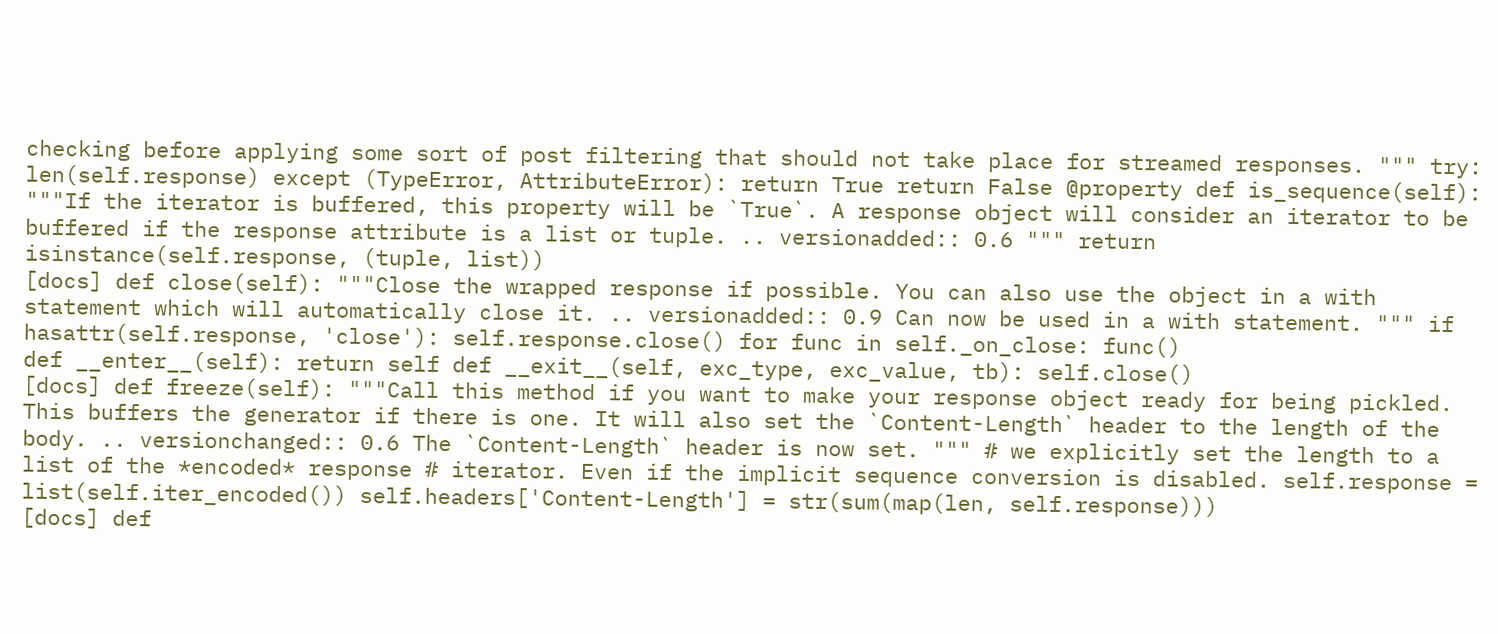checking before applying some sort of post filtering that should not take place for streamed responses. """ try: len(self.response) except (TypeError, AttributeError): return True return False @property def is_sequence(self): """If the iterator is buffered, this property will be `True`. A response object will consider an iterator to be buffered if the response attribute is a list or tuple. .. versionadded:: 0.6 """ return isinstance(self.response, (tuple, list))
[docs] def close(self): """Close the wrapped response if possible. You can also use the object in a with statement which will automatically close it. .. versionadded:: 0.9 Can now be used in a with statement. """ if hasattr(self.response, 'close'): self.response.close() for func in self._on_close: func()
def __enter__(self): return self def __exit__(self, exc_type, exc_value, tb): self.close()
[docs] def freeze(self): """Call this method if you want to make your response object ready for being pickled. This buffers the generator if there is one. It will also set the `Content-Length` header to the length of the body. .. versionchanged:: 0.6 The `Content-Length` header is now set. """ # we explicitly set the length to a list of the *encoded* response # iterator. Even if the implicit sequence conversion is disabled. self.response = list(self.iter_encoded()) self.headers['Content-Length'] = str(sum(map(len, self.response)))
[docs] def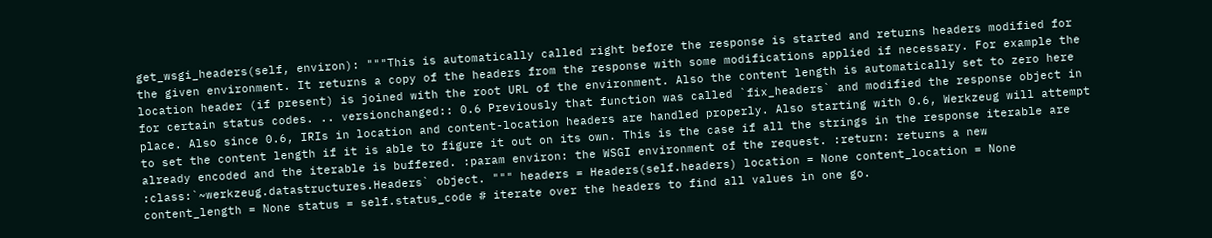get_wsgi_headers(self, environ): """This is automatically called right before the response is started and returns headers modified for the given environment. It returns a copy of the headers from the response with some modifications applied if necessary. For example the location header (if present) is joined with the root URL of the environment. Also the content length is automatically set to zero here for certain status codes. .. versionchanged:: 0.6 Previously that function was called `fix_headers` and modified the response object in place. Also since 0.6, IRIs in location and content-location headers are handled properly. Also starting with 0.6, Werkzeug will attempt to set the content length if it is able to figure it out on its own. This is the case if all the strings in the response iterable are already encoded and the iterable is buffered. :param environ: the WSGI environment of the request. :return: returns a new :class:`~werkzeug.datastructures.Headers` object. """ headers = Headers(self.headers) location = None content_location = None content_length = None status = self.status_code # iterate over the headers to find all values in one go.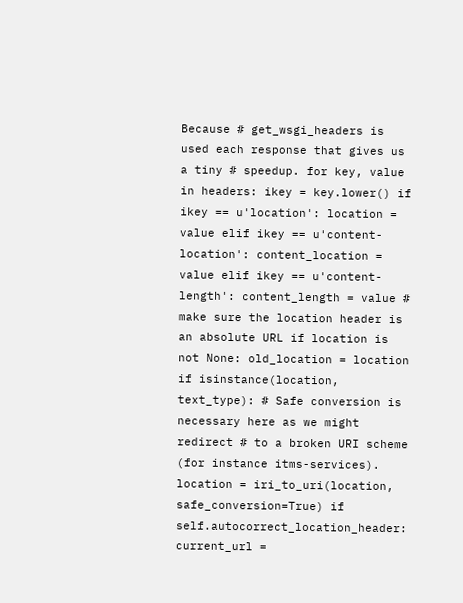Because # get_wsgi_headers is used each response that gives us a tiny # speedup. for key, value in headers: ikey = key.lower() if ikey == u'location': location = value elif ikey == u'content-location': content_location = value elif ikey == u'content-length': content_length = value # make sure the location header is an absolute URL if location is not None: old_location = location if isinstance(location, text_type): # Safe conversion is necessary here as we might redirect # to a broken URI scheme (for instance itms-services). location = iri_to_uri(location, safe_conversion=True) if self.autocorrect_location_header: current_url =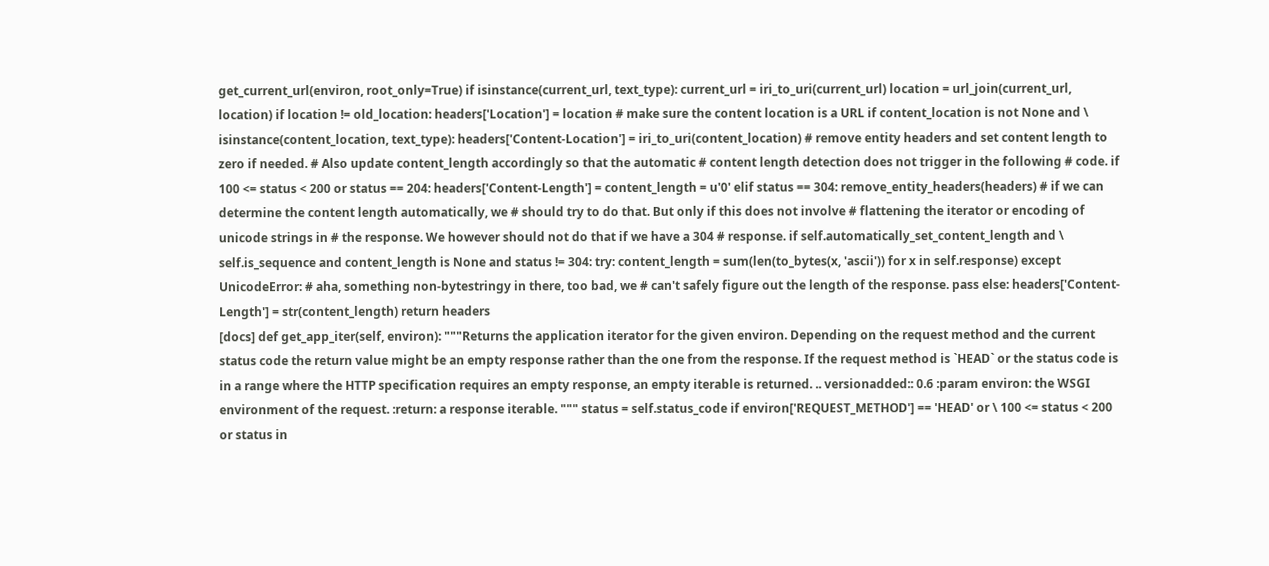get_current_url(environ, root_only=True) if isinstance(current_url, text_type): current_url = iri_to_uri(current_url) location = url_join(current_url, location) if location != old_location: headers['Location'] = location # make sure the content location is a URL if content_location is not None and \ isinstance(content_location, text_type): headers['Content-Location'] = iri_to_uri(content_location) # remove entity headers and set content length to zero if needed. # Also update content_length accordingly so that the automatic # content length detection does not trigger in the following # code. if 100 <= status < 200 or status == 204: headers['Content-Length'] = content_length = u'0' elif status == 304: remove_entity_headers(headers) # if we can determine the content length automatically, we # should try to do that. But only if this does not involve # flattening the iterator or encoding of unicode strings in # the response. We however should not do that if we have a 304 # response. if self.automatically_set_content_length and \ self.is_sequence and content_length is None and status != 304: try: content_length = sum(len(to_bytes(x, 'ascii')) for x in self.response) except UnicodeError: # aha, something non-bytestringy in there, too bad, we # can't safely figure out the length of the response. pass else: headers['Content-Length'] = str(content_length) return headers
[docs] def get_app_iter(self, environ): """Returns the application iterator for the given environ. Depending on the request method and the current status code the return value might be an empty response rather than the one from the response. If the request method is `HEAD` or the status code is in a range where the HTTP specification requires an empty response, an empty iterable is returned. .. versionadded:: 0.6 :param environ: the WSGI environment of the request. :return: a response iterable. """ status = self.status_code if environ['REQUEST_METHOD'] == 'HEAD' or \ 100 <= status < 200 or status in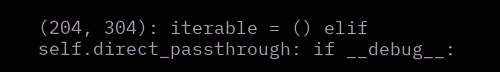(204, 304): iterable = () elif self.direct_passthrough: if __debug__: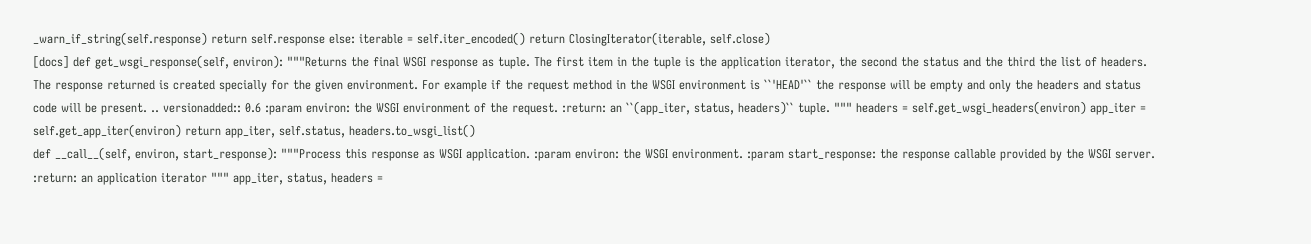_warn_if_string(self.response) return self.response else: iterable = self.iter_encoded() return ClosingIterator(iterable, self.close)
[docs] def get_wsgi_response(self, environ): """Returns the final WSGI response as tuple. The first item in the tuple is the application iterator, the second the status and the third the list of headers. The response returned is created specially for the given environment. For example if the request method in the WSGI environment is ``'HEAD'`` the response will be empty and only the headers and status code will be present. .. versionadded:: 0.6 :param environ: the WSGI environment of the request. :return: an ``(app_iter, status, headers)`` tuple. """ headers = self.get_wsgi_headers(environ) app_iter = self.get_app_iter(environ) return app_iter, self.status, headers.to_wsgi_list()
def __call__(self, environ, start_response): """Process this response as WSGI application. :param environ: the WSGI environment. :param start_response: the response callable provided by the WSGI server. :return: an application iterator """ app_iter, status, headers =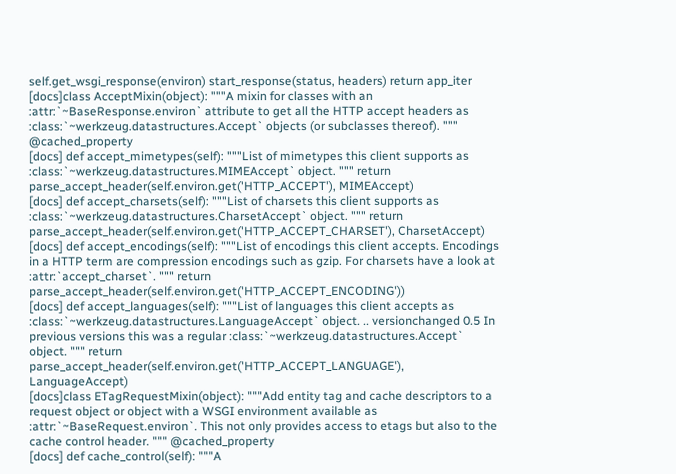self.get_wsgi_response(environ) start_response(status, headers) return app_iter
[docs]class AcceptMixin(object): """A mixin for classes with an :attr:`~BaseResponse.environ` attribute to get all the HTTP accept headers as :class:`~werkzeug.datastructures.Accept` objects (or subclasses thereof). """ @cached_property
[docs] def accept_mimetypes(self): """List of mimetypes this client supports as :class:`~werkzeug.datastructures.MIMEAccept` object. """ return parse_accept_header(self.environ.get('HTTP_ACCEPT'), MIMEAccept)
[docs] def accept_charsets(self): """List of charsets this client supports as :class:`~werkzeug.datastructures.CharsetAccept` object. """ return parse_accept_header(self.environ.get('HTTP_ACCEPT_CHARSET'), CharsetAccept)
[docs] def accept_encodings(self): """List of encodings this client accepts. Encodings in a HTTP term are compression encodings such as gzip. For charsets have a look at :attr:`accept_charset`. """ return parse_accept_header(self.environ.get('HTTP_ACCEPT_ENCODING'))
[docs] def accept_languages(self): """List of languages this client accepts as :class:`~werkzeug.datastructures.LanguageAccept` object. .. versionchanged 0.5 In previous versions this was a regular :class:`~werkzeug.datastructures.Accept` object. """ return parse_accept_header(self.environ.get('HTTP_ACCEPT_LANGUAGE'), LanguageAccept)
[docs]class ETagRequestMixin(object): """Add entity tag and cache descriptors to a request object or object with a WSGI environment available as :attr:`~BaseRequest.environ`. This not only provides access to etags but also to the cache control header. """ @cached_property
[docs] def cache_control(self): """A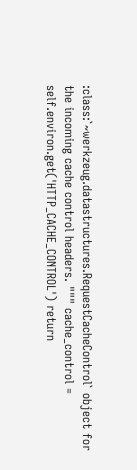:class:`~werkzeug.datastructures.RequestCacheControl` object for the incoming cache control headers. """ cache_control = self.environ.get('HTTP_CACHE_CONTROL') return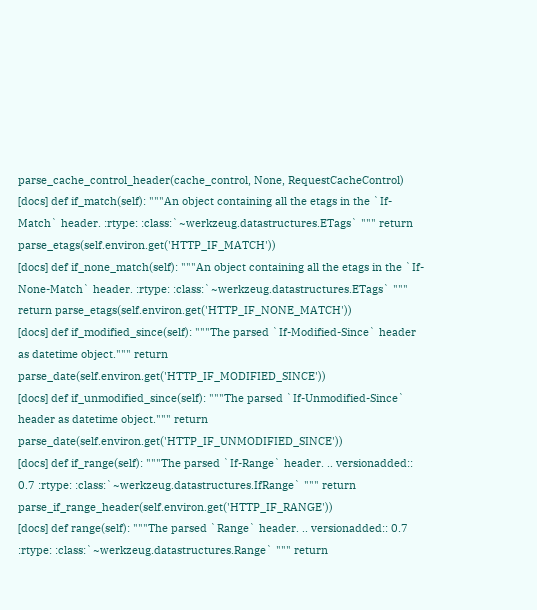parse_cache_control_header(cache_control, None, RequestCacheControl)
[docs] def if_match(self): """An object containing all the etags in the `If-Match` header. :rtype: :class:`~werkzeug.datastructures.ETags` """ return parse_etags(self.environ.get('HTTP_IF_MATCH'))
[docs] def if_none_match(self): """An object containing all the etags in the `If-None-Match` header. :rtype: :class:`~werkzeug.datastructures.ETags` """ return parse_etags(self.environ.get('HTTP_IF_NONE_MATCH'))
[docs] def if_modified_since(self): """The parsed `If-Modified-Since` header as datetime object.""" return parse_date(self.environ.get('HTTP_IF_MODIFIED_SINCE'))
[docs] def if_unmodified_since(self): """The parsed `If-Unmodified-Since` header as datetime object.""" return parse_date(self.environ.get('HTTP_IF_UNMODIFIED_SINCE'))
[docs] def if_range(self): """The parsed `If-Range` header. .. versionadded:: 0.7 :rtype: :class:`~werkzeug.datastructures.IfRange` """ return parse_if_range_header(self.environ.get('HTTP_IF_RANGE'))
[docs] def range(self): """The parsed `Range` header. .. versionadded:: 0.7 :rtype: :class:`~werkzeug.datastructures.Range` """ return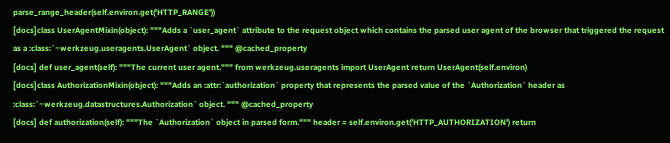parse_range_header(self.environ.get('HTTP_RANGE'))
[docs]class UserAgentMixin(object): """Adds a `user_agent` attribute to the request object which contains the parsed user agent of the browser that triggered the request as a :class:`~werkzeug.useragents.UserAgent` object. """ @cached_property
[docs] def user_agent(self): """The current user agent.""" from werkzeug.useragents import UserAgent return UserAgent(self.environ)
[docs]class AuthorizationMixin(object): """Adds an :attr:`authorization` property that represents the parsed value of the `Authorization` header as :class:`~werkzeug.datastructures.Authorization` object. """ @cached_property
[docs] def authorization(self): """The `Authorization` object in parsed form.""" header = self.environ.get('HTTP_AUTHORIZATION') return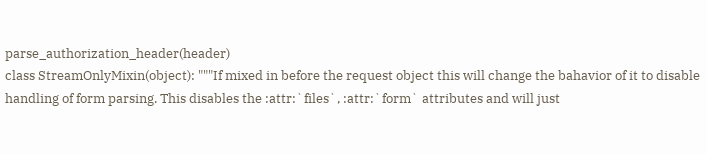parse_authorization_header(header)
class StreamOnlyMixin(object): """If mixed in before the request object this will change the bahavior of it to disable handling of form parsing. This disables the :attr:`files`, :attr:`form` attributes and will just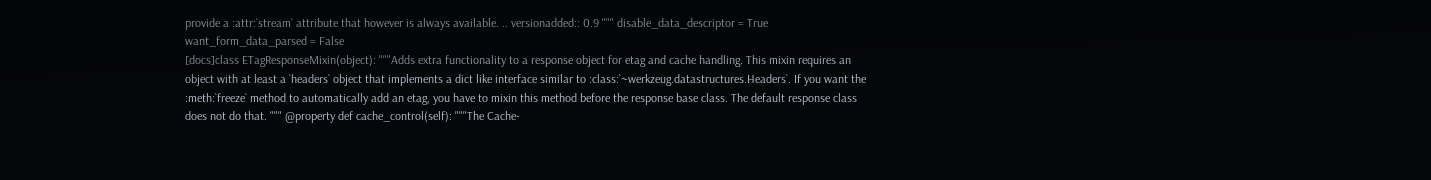provide a :attr:`stream` attribute that however is always available. .. versionadded:: 0.9 """ disable_data_descriptor = True want_form_data_parsed = False
[docs]class ETagResponseMixin(object): """Adds extra functionality to a response object for etag and cache handling. This mixin requires an object with at least a `headers` object that implements a dict like interface similar to :class:`~werkzeug.datastructures.Headers`. If you want the :meth:`freeze` method to automatically add an etag, you have to mixin this method before the response base class. The default response class does not do that. """ @property def cache_control(self): """The Cache-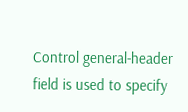Control general-header field is used to specify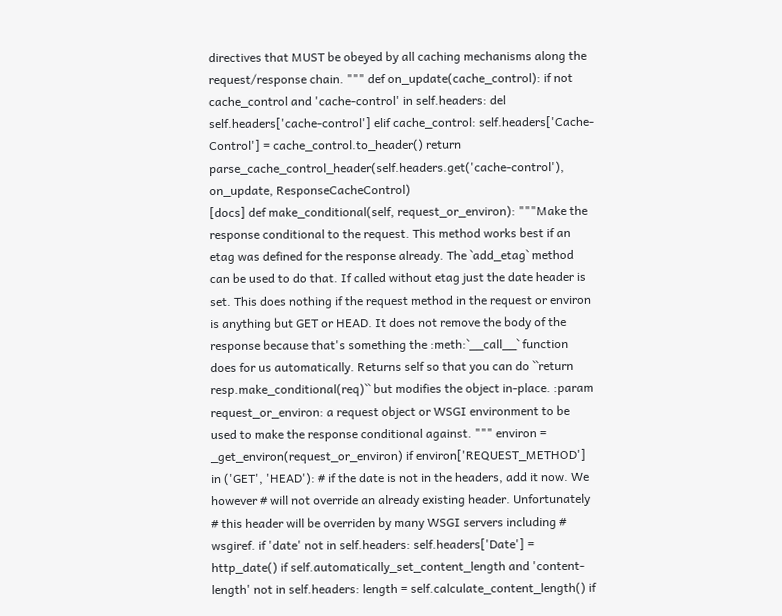directives that MUST be obeyed by all caching mechanisms along the request/response chain. """ def on_update(cache_control): if not cache_control and 'cache-control' in self.headers: del self.headers['cache-control'] elif cache_control: self.headers['Cache-Control'] = cache_control.to_header() return parse_cache_control_header(self.headers.get('cache-control'), on_update, ResponseCacheControl)
[docs] def make_conditional(self, request_or_environ): """Make the response conditional to the request. This method works best if an etag was defined for the response already. The `add_etag` method can be used to do that. If called without etag just the date header is set. This does nothing if the request method in the request or environ is anything but GET or HEAD. It does not remove the body of the response because that's something the :meth:`__call__` function does for us automatically. Returns self so that you can do ``return resp.make_conditional(req)`` but modifies the object in-place. :param request_or_environ: a request object or WSGI environment to be used to make the response conditional against. """ environ = _get_environ(request_or_environ) if environ['REQUEST_METHOD'] in ('GET', 'HEAD'): # if the date is not in the headers, add it now. We however # will not override an already existing header. Unfortunately # this header will be overriden by many WSGI servers including # wsgiref. if 'date' not in self.headers: self.headers['Date'] = http_date() if self.automatically_set_content_length and 'content-length' not in self.headers: length = self.calculate_content_length() if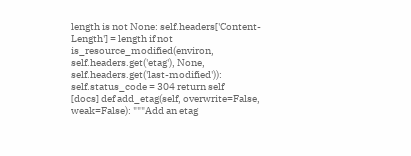length is not None: self.headers['Content-Length'] = length if not is_resource_modified(environ, self.headers.get('etag'), None, self.headers.get('last-modified')): self.status_code = 304 return self
[docs] def add_etag(self, overwrite=False, weak=False): """Add an etag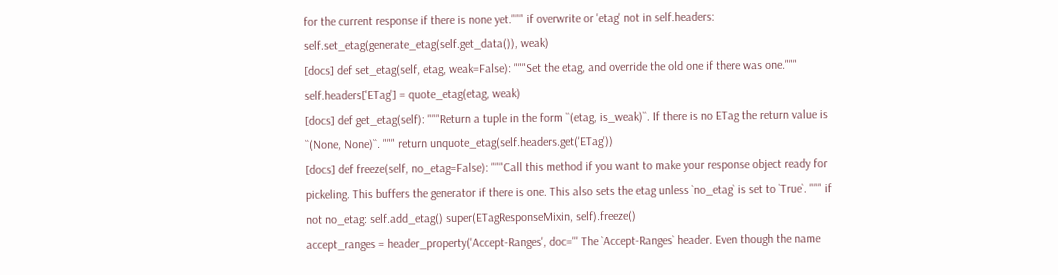for the current response if there is none yet.""" if overwrite or 'etag' not in self.headers: self.set_etag(generate_etag(self.get_data()), weak)
[docs] def set_etag(self, etag, weak=False): """Set the etag, and override the old one if there was one.""" self.headers['ETag'] = quote_etag(etag, weak)
[docs] def get_etag(self): """Return a tuple in the form ``(etag, is_weak)``. If there is no ETag the return value is ``(None, None)``. """ return unquote_etag(self.headers.get('ETag'))
[docs] def freeze(self, no_etag=False): """Call this method if you want to make your response object ready for pickeling. This buffers the generator if there is one. This also sets the etag unless `no_etag` is set to `True`. """ if not no_etag: self.add_etag() super(ETagResponseMixin, self).freeze()
accept_ranges = header_property('Accept-Ranges', doc=''' The `Accept-Ranges` header. Even though the name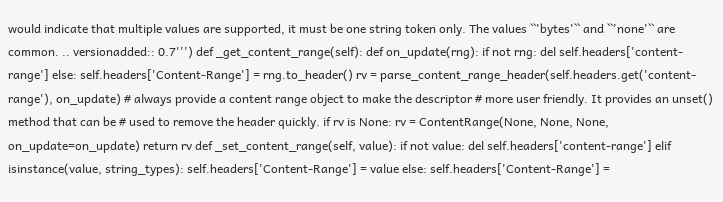would indicate that multiple values are supported, it must be one string token only. The values ``'bytes'`` and ``'none'`` are common. .. versionadded:: 0.7''') def _get_content_range(self): def on_update(rng): if not rng: del self.headers['content-range'] else: self.headers['Content-Range'] = rng.to_header() rv = parse_content_range_header(self.headers.get('content-range'), on_update) # always provide a content range object to make the descriptor # more user friendly. It provides an unset() method that can be # used to remove the header quickly. if rv is None: rv = ContentRange(None, None, None, on_update=on_update) return rv def _set_content_range(self, value): if not value: del self.headers['content-range'] elif isinstance(value, string_types): self.headers['Content-Range'] = value else: self.headers['Content-Range'] =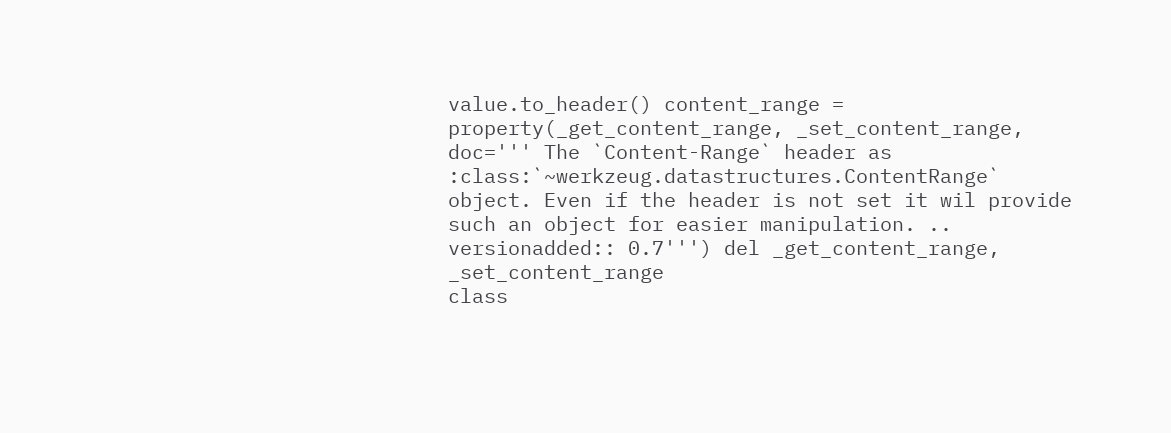value.to_header() content_range = property(_get_content_range, _set_content_range, doc=''' The `Content-Range` header as :class:`~werkzeug.datastructures.ContentRange` object. Even if the header is not set it wil provide such an object for easier manipulation. .. versionadded:: 0.7''') del _get_content_range, _set_content_range
class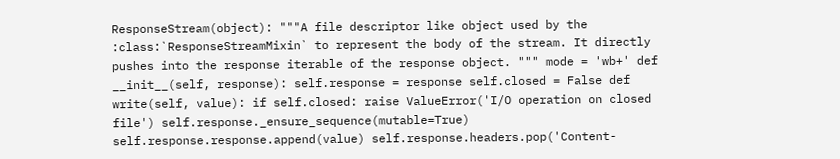ResponseStream(object): """A file descriptor like object used by the :class:`ResponseStreamMixin` to represent the body of the stream. It directly pushes into the response iterable of the response object. """ mode = 'wb+' def __init__(self, response): self.response = response self.closed = False def write(self, value): if self.closed: raise ValueError('I/O operation on closed file') self.response._ensure_sequence(mutable=True) self.response.response.append(value) self.response.headers.pop('Content-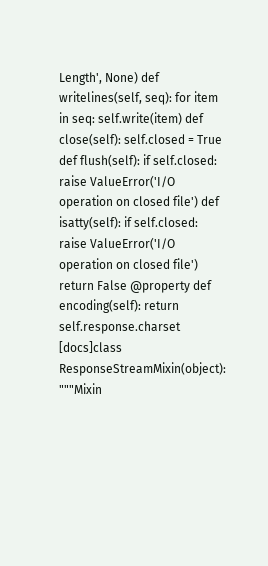Length', None) def writelines(self, seq): for item in seq: self.write(item) def close(self): self.closed = True def flush(self): if self.closed: raise ValueError('I/O operation on closed file') def isatty(self): if self.closed: raise ValueError('I/O operation on closed file') return False @property def encoding(self): return self.response.charset
[docs]class ResponseStreamMixin(object): """Mixin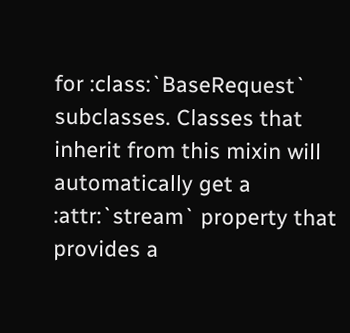for :class:`BaseRequest` subclasses. Classes that inherit from this mixin will automatically get a :attr:`stream` property that provides a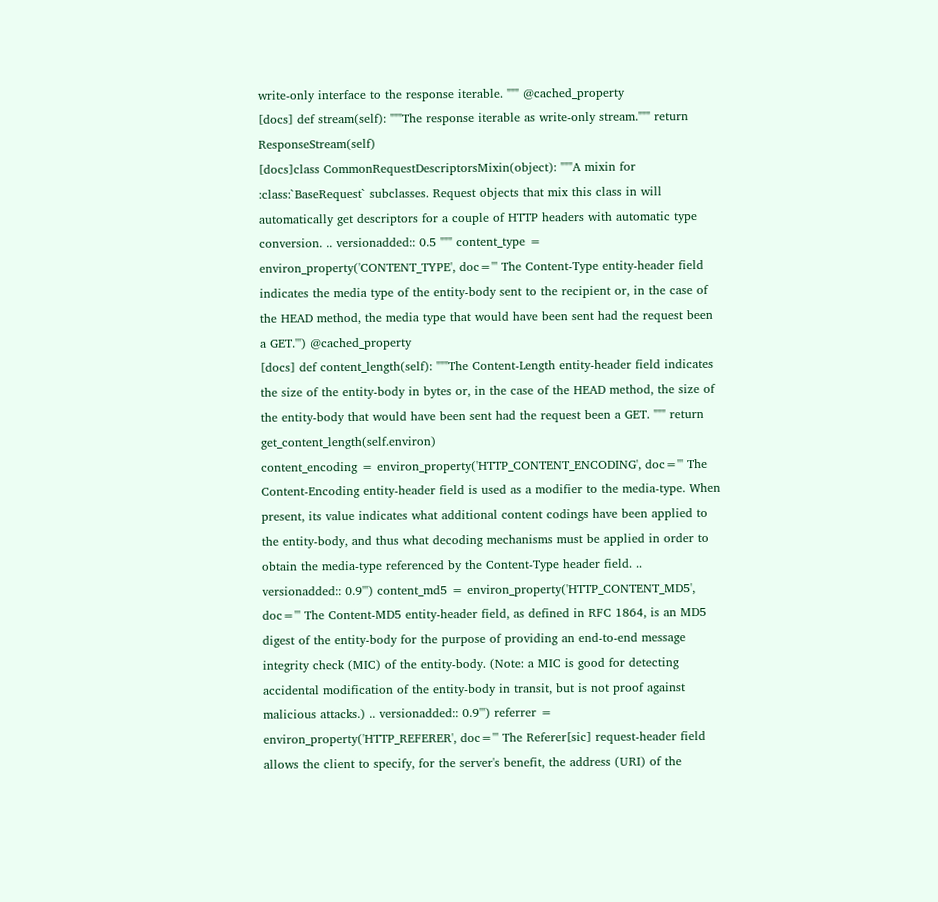write-only interface to the response iterable. """ @cached_property
[docs] def stream(self): """The response iterable as write-only stream.""" return ResponseStream(self)
[docs]class CommonRequestDescriptorsMixin(object): """A mixin for :class:`BaseRequest` subclasses. Request objects that mix this class in will automatically get descriptors for a couple of HTTP headers with automatic type conversion. .. versionadded:: 0.5 """ content_type = environ_property('CONTENT_TYPE', doc=''' The Content-Type entity-header field indicates the media type of the entity-body sent to the recipient or, in the case of the HEAD method, the media type that would have been sent had the request been a GET.''') @cached_property
[docs] def content_length(self): """The Content-Length entity-header field indicates the size of the entity-body in bytes or, in the case of the HEAD method, the size of the entity-body that would have been sent had the request been a GET. """ return get_content_length(self.environ)
content_encoding = environ_property('HTTP_CONTENT_ENCODING', doc=''' The Content-Encoding entity-header field is used as a modifier to the media-type. When present, its value indicates what additional content codings have been applied to the entity-body, and thus what decoding mechanisms must be applied in order to obtain the media-type referenced by the Content-Type header field. .. versionadded:: 0.9''') content_md5 = environ_property('HTTP_CONTENT_MD5', doc=''' The Content-MD5 entity-header field, as defined in RFC 1864, is an MD5 digest of the entity-body for the purpose of providing an end-to-end message integrity check (MIC) of the entity-body. (Note: a MIC is good for detecting accidental modification of the entity-body in transit, but is not proof against malicious attacks.) .. versionadded:: 0.9''') referrer = environ_property('HTTP_REFERER', doc=''' The Referer[sic] request-header field allows the client to specify, for the server's benefit, the address (URI) of the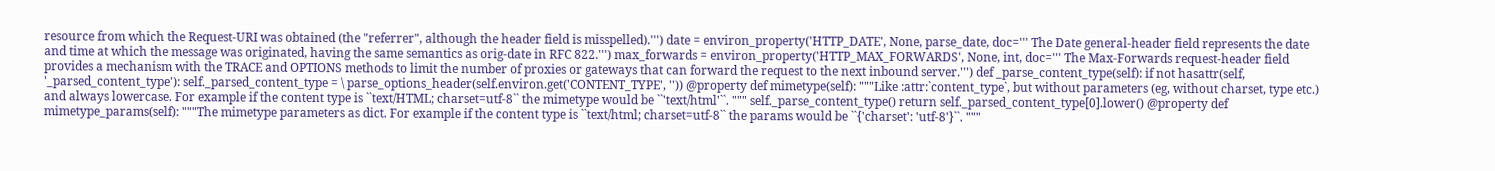resource from which the Request-URI was obtained (the "referrer", although the header field is misspelled).''') date = environ_property('HTTP_DATE', None, parse_date, doc=''' The Date general-header field represents the date and time at which the message was originated, having the same semantics as orig-date in RFC 822.''') max_forwards = environ_property('HTTP_MAX_FORWARDS', None, int, doc=''' The Max-Forwards request-header field provides a mechanism with the TRACE and OPTIONS methods to limit the number of proxies or gateways that can forward the request to the next inbound server.''') def _parse_content_type(self): if not hasattr(self, '_parsed_content_type'): self._parsed_content_type = \ parse_options_header(self.environ.get('CONTENT_TYPE', '')) @property def mimetype(self): """Like :attr:`content_type`, but without parameters (eg, without charset, type etc.) and always lowercase. For example if the content type is ``text/HTML; charset=utf-8`` the mimetype would be ``'text/html'``. """ self._parse_content_type() return self._parsed_content_type[0].lower() @property def mimetype_params(self): """The mimetype parameters as dict. For example if the content type is ``text/html; charset=utf-8`` the params would be ``{'charset': 'utf-8'}``. """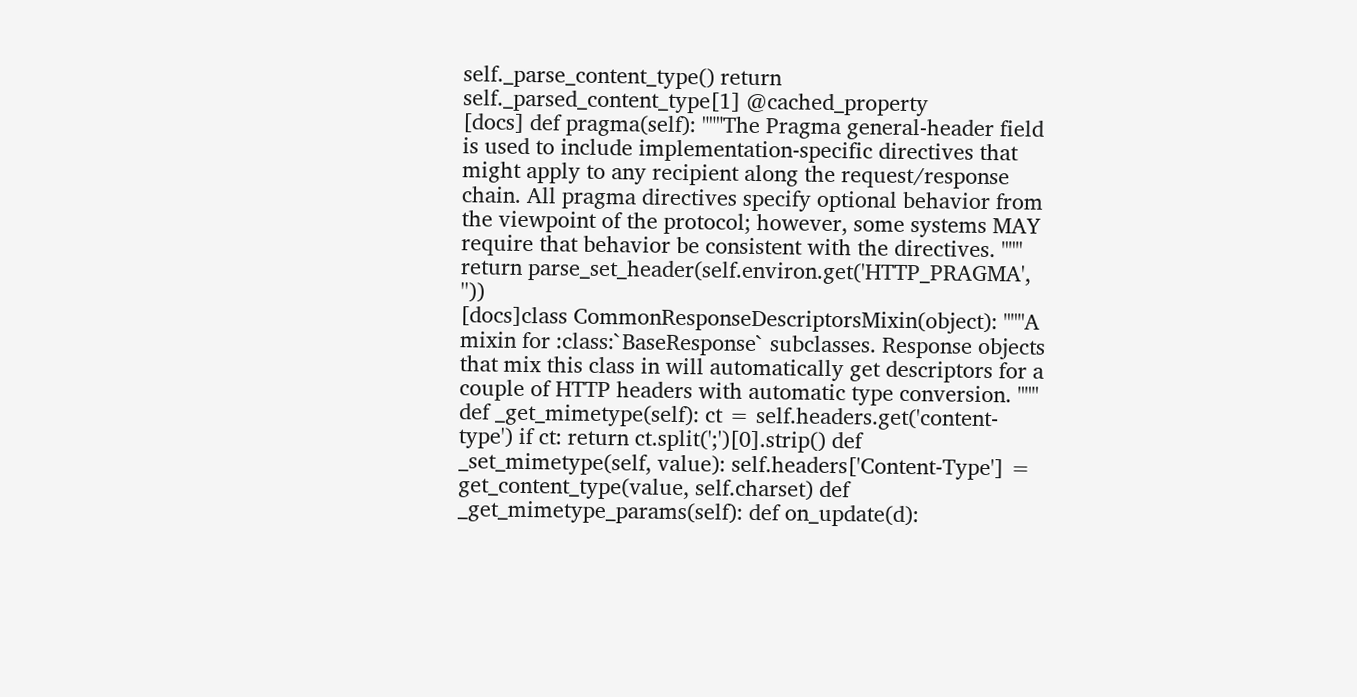self._parse_content_type() return self._parsed_content_type[1] @cached_property
[docs] def pragma(self): """The Pragma general-header field is used to include implementation-specific directives that might apply to any recipient along the request/response chain. All pragma directives specify optional behavior from the viewpoint of the protocol; however, some systems MAY require that behavior be consistent with the directives. """ return parse_set_header(self.environ.get('HTTP_PRAGMA', ''))
[docs]class CommonResponseDescriptorsMixin(object): """A mixin for :class:`BaseResponse` subclasses. Response objects that mix this class in will automatically get descriptors for a couple of HTTP headers with automatic type conversion. """ def _get_mimetype(self): ct = self.headers.get('content-type') if ct: return ct.split(';')[0].strip() def _set_mimetype(self, value): self.headers['Content-Type'] = get_content_type(value, self.charset) def _get_mimetype_params(self): def on_update(d):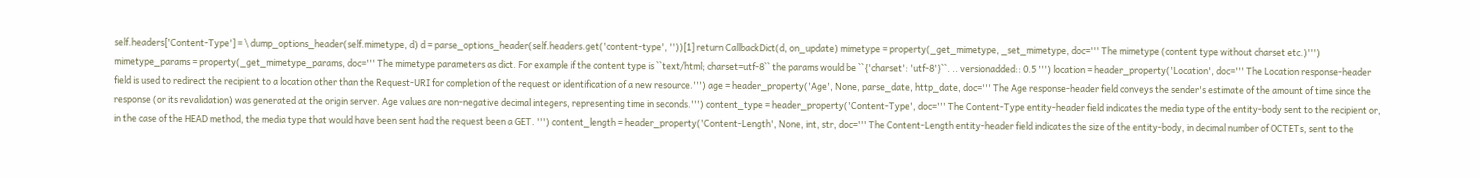self.headers['Content-Type'] = \ dump_options_header(self.mimetype, d) d = parse_options_header(self.headers.get('content-type', ''))[1] return CallbackDict(d, on_update) mimetype = property(_get_mimetype, _set_mimetype, doc=''' The mimetype (content type without charset etc.)''') mimetype_params = property(_get_mimetype_params, doc=''' The mimetype parameters as dict. For example if the content type is ``text/html; charset=utf-8`` the params would be ``{'charset': 'utf-8'}``. .. versionadded:: 0.5 ''') location = header_property('Location', doc=''' The Location response-header field is used to redirect the recipient to a location other than the Request-URI for completion of the request or identification of a new resource.''') age = header_property('Age', None, parse_date, http_date, doc=''' The Age response-header field conveys the sender's estimate of the amount of time since the response (or its revalidation) was generated at the origin server. Age values are non-negative decimal integers, representing time in seconds.''') content_type = header_property('Content-Type', doc=''' The Content-Type entity-header field indicates the media type of the entity-body sent to the recipient or, in the case of the HEAD method, the media type that would have been sent had the request been a GET. ''') content_length = header_property('Content-Length', None, int, str, doc=''' The Content-Length entity-header field indicates the size of the entity-body, in decimal number of OCTETs, sent to the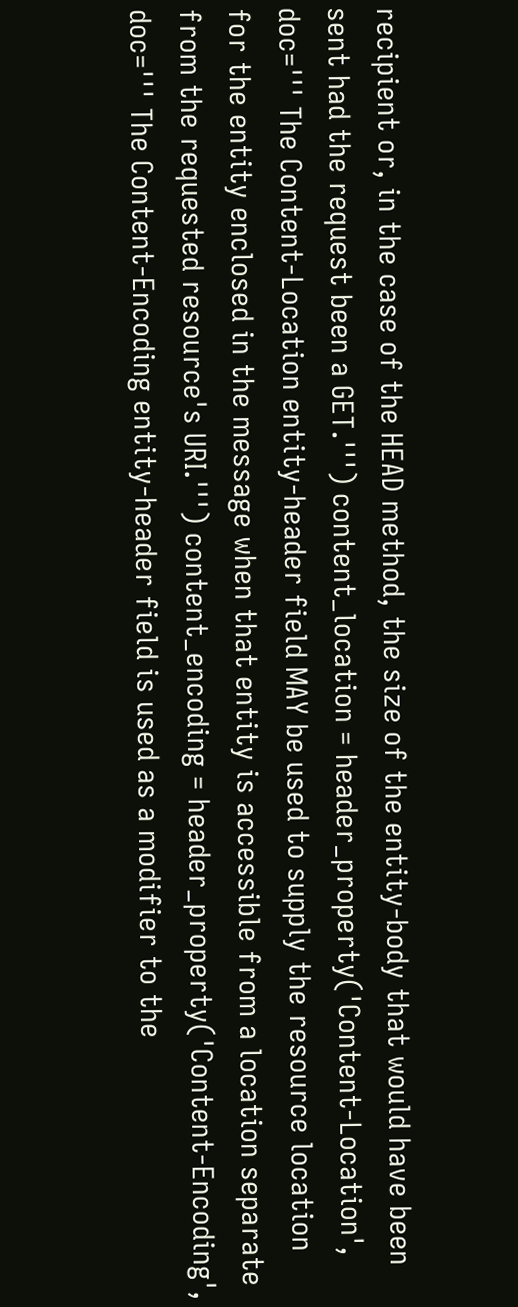recipient or, in the case of the HEAD method, the size of the entity-body that would have been sent had the request been a GET.''') content_location = header_property('Content-Location', doc=''' The Content-Location entity-header field MAY be used to supply the resource location for the entity enclosed in the message when that entity is accessible from a location separate from the requested resource's URI.''') content_encoding = header_property('Content-Encoding', doc=''' The Content-Encoding entity-header field is used as a modifier to the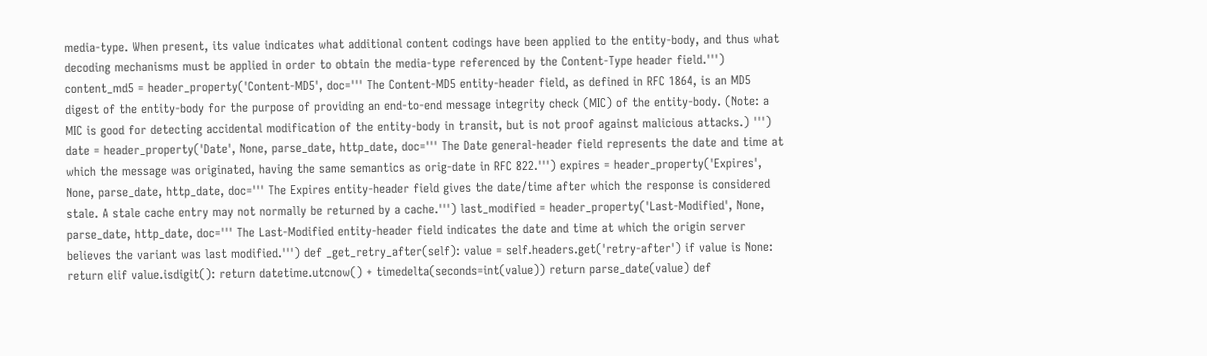media-type. When present, its value indicates what additional content codings have been applied to the entity-body, and thus what decoding mechanisms must be applied in order to obtain the media-type referenced by the Content-Type header field.''') content_md5 = header_property('Content-MD5', doc=''' The Content-MD5 entity-header field, as defined in RFC 1864, is an MD5 digest of the entity-body for the purpose of providing an end-to-end message integrity check (MIC) of the entity-body. (Note: a MIC is good for detecting accidental modification of the entity-body in transit, but is not proof against malicious attacks.) ''') date = header_property('Date', None, parse_date, http_date, doc=''' The Date general-header field represents the date and time at which the message was originated, having the same semantics as orig-date in RFC 822.''') expires = header_property('Expires', None, parse_date, http_date, doc=''' The Expires entity-header field gives the date/time after which the response is considered stale. A stale cache entry may not normally be returned by a cache.''') last_modified = header_property('Last-Modified', None, parse_date, http_date, doc=''' The Last-Modified entity-header field indicates the date and time at which the origin server believes the variant was last modified.''') def _get_retry_after(self): value = self.headers.get('retry-after') if value is None: return elif value.isdigit(): return datetime.utcnow() + timedelta(seconds=int(value)) return parse_date(value) def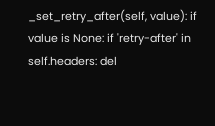_set_retry_after(self, value): if value is None: if 'retry-after' in self.headers: del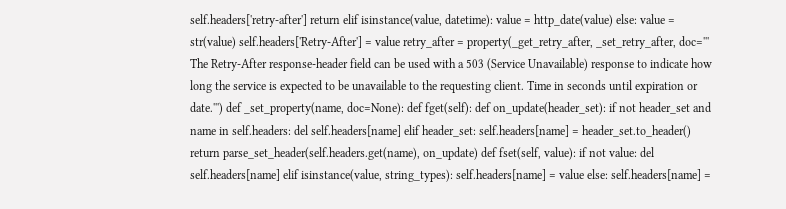self.headers['retry-after'] return elif isinstance(value, datetime): value = http_date(value) else: value = str(value) self.headers['Retry-After'] = value retry_after = property(_get_retry_after, _set_retry_after, doc=''' The Retry-After response-header field can be used with a 503 (Service Unavailable) response to indicate how long the service is expected to be unavailable to the requesting client. Time in seconds until expiration or date.''') def _set_property(name, doc=None): def fget(self): def on_update(header_set): if not header_set and name in self.headers: del self.headers[name] elif header_set: self.headers[name] = header_set.to_header() return parse_set_header(self.headers.get(name), on_update) def fset(self, value): if not value: del self.headers[name] elif isinstance(value, string_types): self.headers[name] = value else: self.headers[name] =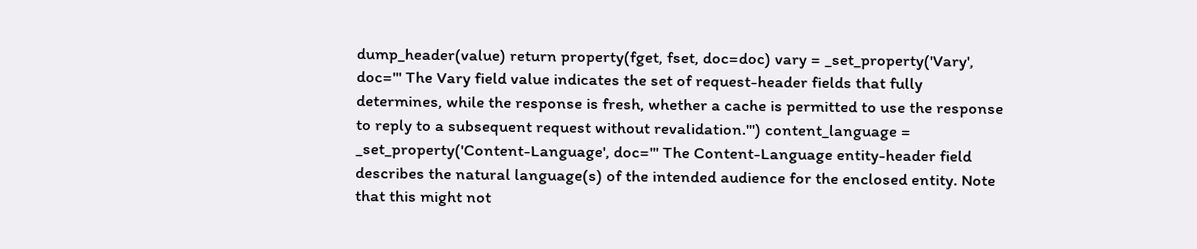dump_header(value) return property(fget, fset, doc=doc) vary = _set_property('Vary', doc=''' The Vary field value indicates the set of request-header fields that fully determines, while the response is fresh, whether a cache is permitted to use the response to reply to a subsequent request without revalidation.''') content_language = _set_property('Content-Language', doc=''' The Content-Language entity-header field describes the natural language(s) of the intended audience for the enclosed entity. Note that this might not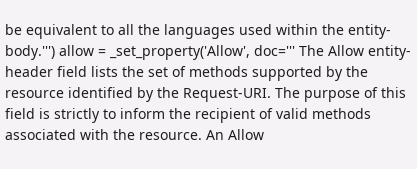be equivalent to all the languages used within the entity-body.''') allow = _set_property('Allow', doc=''' The Allow entity-header field lists the set of methods supported by the resource identified by the Request-URI. The purpose of this field is strictly to inform the recipient of valid methods associated with the resource. An Allow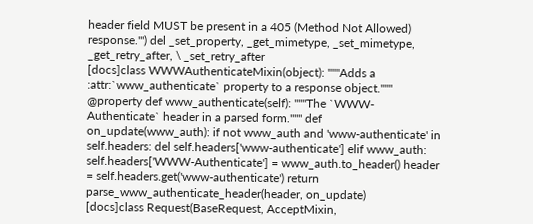header field MUST be present in a 405 (Method Not Allowed) response.''') del _set_property, _get_mimetype, _set_mimetype, _get_retry_after, \ _set_retry_after
[docs]class WWWAuthenticateMixin(object): """Adds a :attr:`www_authenticate` property to a response object.""" @property def www_authenticate(self): """The `WWW-Authenticate` header in a parsed form.""" def on_update(www_auth): if not www_auth and 'www-authenticate' in self.headers: del self.headers['www-authenticate'] elif www_auth: self.headers['WWW-Authenticate'] = www_auth.to_header() header = self.headers.get('www-authenticate') return parse_www_authenticate_header(header, on_update)
[docs]class Request(BaseRequest, AcceptMixin,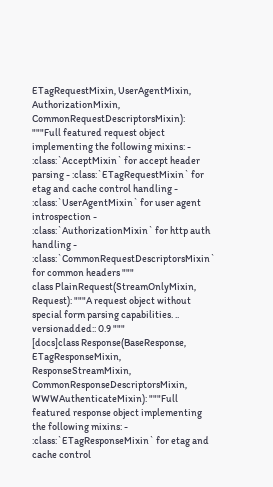ETagRequestMixin, UserAgentMixin, AuthorizationMixin, CommonRequestDescriptorsMixin): """Full featured request object implementing the following mixins: - :class:`AcceptMixin` for accept header parsing - :class:`ETagRequestMixin` for etag and cache control handling - :class:`UserAgentMixin` for user agent introspection - :class:`AuthorizationMixin` for http auth handling - :class:`CommonRequestDescriptorsMixin` for common headers """
class PlainRequest(StreamOnlyMixin, Request): """A request object without special form parsing capabilities. .. versionadded:: 0.9 """
[docs]class Response(BaseResponse, ETagResponseMixin, ResponseStreamMixin, CommonResponseDescriptorsMixin, WWWAuthenticateMixin): """Full featured response object implementing the following mixins: - :class:`ETagResponseMixin` for etag and cache control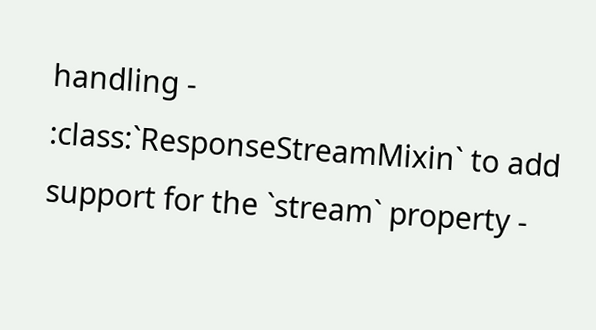handling - :class:`ResponseStreamMixin` to add support for the `stream` property -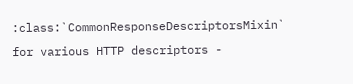:class:`CommonResponseDescriptorsMixin` for various HTTP descriptors -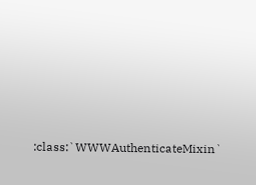:class:`WWWAuthenticateMixin`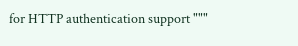for HTTP authentication support """